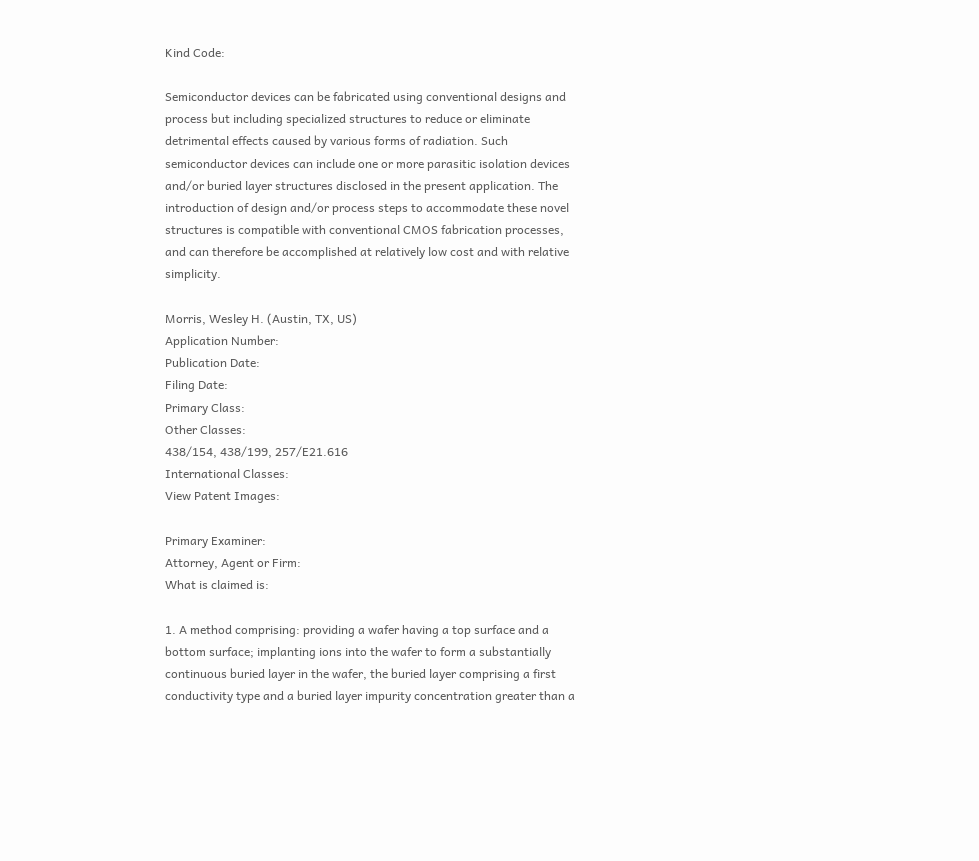Kind Code:

Semiconductor devices can be fabricated using conventional designs and process but including specialized structures to reduce or eliminate detrimental effects caused by various forms of radiation. Such semiconductor devices can include one or more parasitic isolation devices and/or buried layer structures disclosed in the present application. The introduction of design and/or process steps to accommodate these novel structures is compatible with conventional CMOS fabrication processes, and can therefore be accomplished at relatively low cost and with relative simplicity.

Morris, Wesley H. (Austin, TX, US)
Application Number:
Publication Date:
Filing Date:
Primary Class:
Other Classes:
438/154, 438/199, 257/E21.616
International Classes:
View Patent Images:

Primary Examiner:
Attorney, Agent or Firm:
What is claimed is:

1. A method comprising: providing a wafer having a top surface and a bottom surface; implanting ions into the wafer to form a substantially continuous buried layer in the wafer, the buried layer comprising a first conductivity type and a buried layer impurity concentration greater than a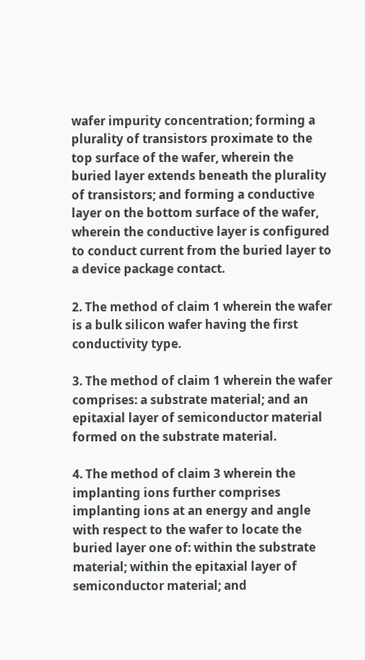wafer impurity concentration; forming a plurality of transistors proximate to the top surface of the wafer, wherein the buried layer extends beneath the plurality of transistors; and forming a conductive layer on the bottom surface of the wafer, wherein the conductive layer is configured to conduct current from the buried layer to a device package contact.

2. The method of claim 1 wherein the wafer is a bulk silicon wafer having the first conductivity type.

3. The method of claim 1 wherein the wafer comprises: a substrate material; and an epitaxial layer of semiconductor material formed on the substrate material.

4. The method of claim 3 wherein the implanting ions further comprises implanting ions at an energy and angle with respect to the wafer to locate the buried layer one of: within the substrate material; within the epitaxial layer of semiconductor material; and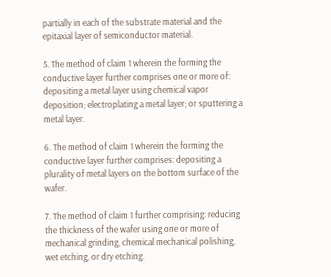partially in each of the substrate material and the epitaxial layer of semiconductor material.

5. The method of claim 1 wherein the forming the conductive layer further comprises one or more of: depositing a metal layer using chemical vapor deposition; electroplating a metal layer; or sputtering a metal layer.

6. The method of claim 1 wherein the forming the conductive layer further comprises: depositing a plurality of metal layers on the bottom surface of the wafer.

7. The method of claim 1 further comprising: reducing the thickness of the wafer using one or more of mechanical grinding, chemical mechanical polishing, wet etching, or dry etching.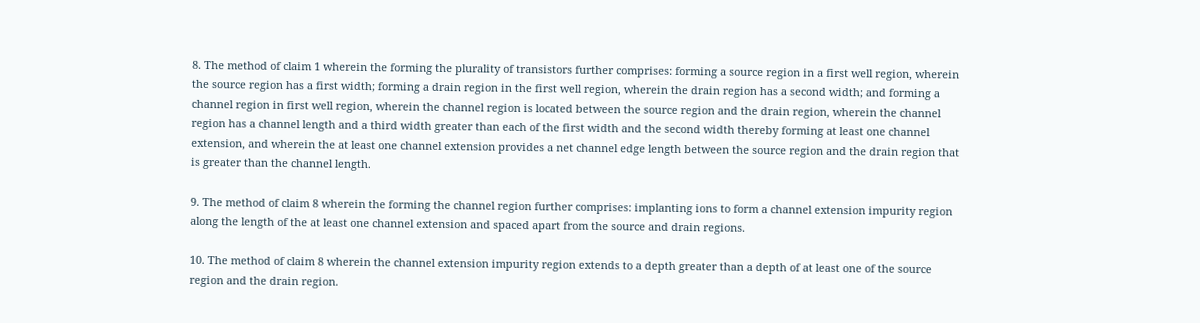8. The method of claim 1 wherein the forming the plurality of transistors further comprises: forming a source region in a first well region, wherein the source region has a first width; forming a drain region in the first well region, wherein the drain region has a second width; and forming a channel region in first well region, wherein the channel region is located between the source region and the drain region, wherein the channel region has a channel length and a third width greater than each of the first width and the second width thereby forming at least one channel extension, and wherein the at least one channel extension provides a net channel edge length between the source region and the drain region that is greater than the channel length.

9. The method of claim 8 wherein the forming the channel region further comprises: implanting ions to form a channel extension impurity region along the length of the at least one channel extension and spaced apart from the source and drain regions.

10. The method of claim 8 wherein the channel extension impurity region extends to a depth greater than a depth of at least one of the source region and the drain region.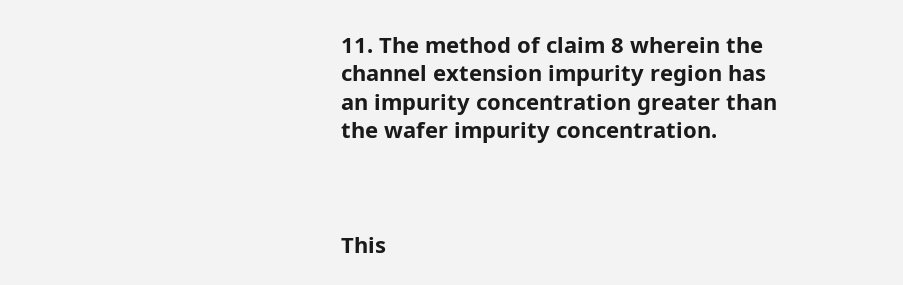11. The method of claim 8 wherein the channel extension impurity region has an impurity concentration greater than the wafer impurity concentration.



This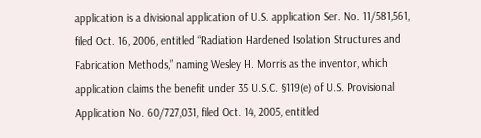application is a divisional application of U.S. application Ser. No. 11/581,561, filed Oct. 16, 2006, entitled “Radiation Hardened Isolation Structures and Fabrication Methods,” naming Wesley H. Morris as the inventor, which application claims the benefit under 35 U.S.C. §119(e) of U.S. Provisional Application No. 60/727,031, filed Oct. 14, 2005, entitled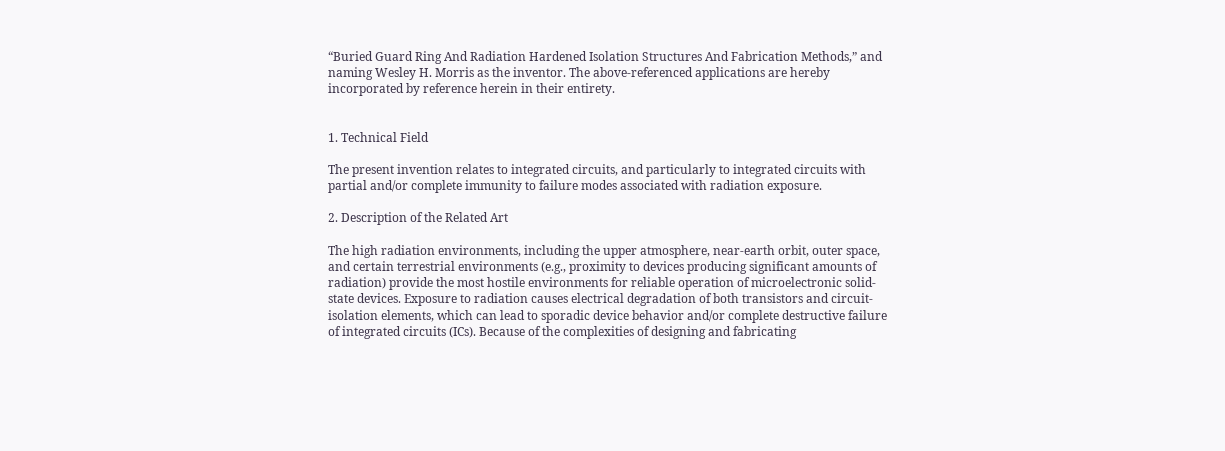“Buried Guard Ring And Radiation Hardened Isolation Structures And Fabrication Methods,” and naming Wesley H. Morris as the inventor. The above-referenced applications are hereby incorporated by reference herein in their entirety.


1. Technical Field

The present invention relates to integrated circuits, and particularly to integrated circuits with partial and/or complete immunity to failure modes associated with radiation exposure.

2. Description of the Related Art

The high radiation environments, including the upper atmosphere, near-earth orbit, outer space, and certain terrestrial environments (e.g., proximity to devices producing significant amounts of radiation) provide the most hostile environments for reliable operation of microelectronic solid-state devices. Exposure to radiation causes electrical degradation of both transistors and circuit-isolation elements, which can lead to sporadic device behavior and/or complete destructive failure of integrated circuits (ICs). Because of the complexities of designing and fabricating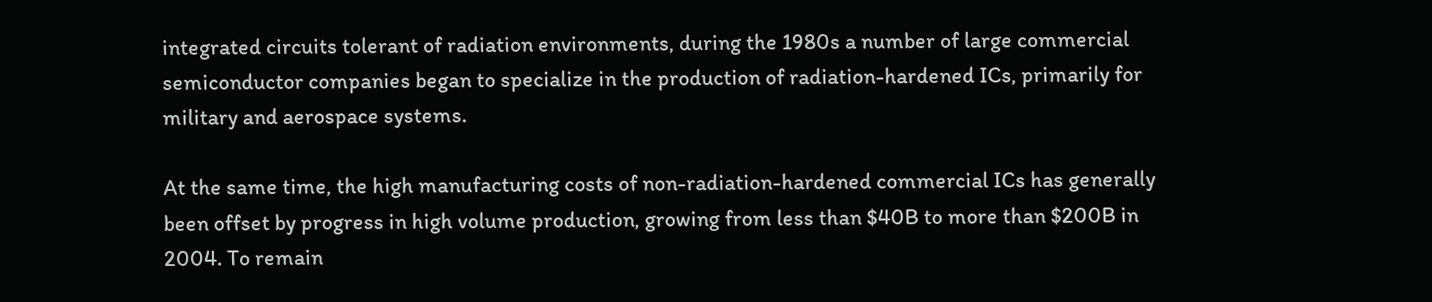integrated circuits tolerant of radiation environments, during the 1980s a number of large commercial semiconductor companies began to specialize in the production of radiation-hardened ICs, primarily for military and aerospace systems.

At the same time, the high manufacturing costs of non-radiation-hardened commercial ICs has generally been offset by progress in high volume production, growing from less than $40B to more than $200B in 2004. To remain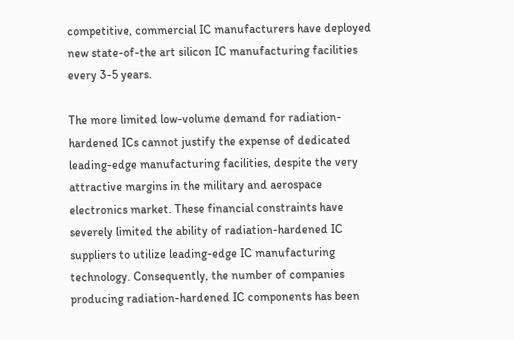competitive, commercial IC manufacturers have deployed new state-of-the art silicon IC manufacturing facilities every 3-5 years.

The more limited low-volume demand for radiation-hardened ICs cannot justify the expense of dedicated leading-edge manufacturing facilities, despite the very attractive margins in the military and aerospace electronics market. These financial constraints have severely limited the ability of radiation-hardened IC suppliers to utilize leading-edge IC manufacturing technology. Consequently, the number of companies producing radiation-hardened IC components has been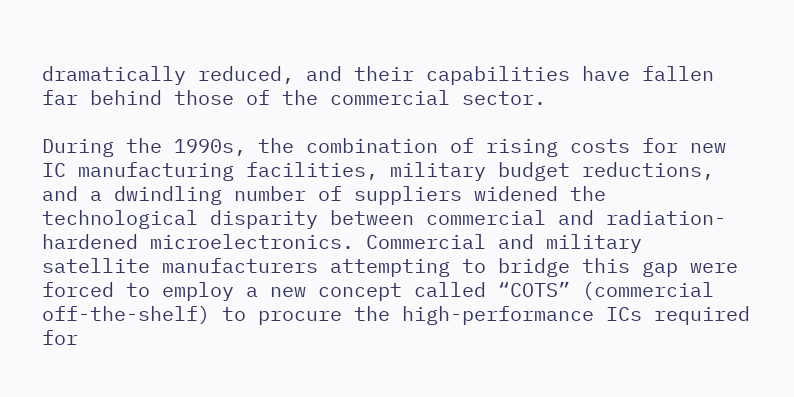dramatically reduced, and their capabilities have fallen far behind those of the commercial sector.

During the 1990s, the combination of rising costs for new IC manufacturing facilities, military budget reductions, and a dwindling number of suppliers widened the technological disparity between commercial and radiation-hardened microelectronics. Commercial and military satellite manufacturers attempting to bridge this gap were forced to employ a new concept called “COTS” (commercial off-the-shelf) to procure the high-performance ICs required for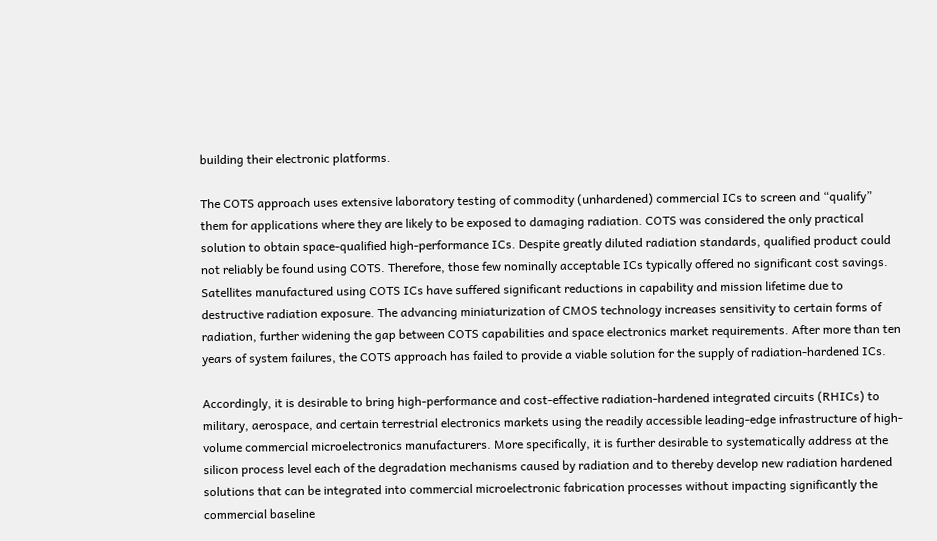building their electronic platforms.

The COTS approach uses extensive laboratory testing of commodity (unhardened) commercial ICs to screen and “qualify” them for applications where they are likely to be exposed to damaging radiation. COTS was considered the only practical solution to obtain space-qualified high-performance ICs. Despite greatly diluted radiation standards, qualified product could not reliably be found using COTS. Therefore, those few nominally acceptable ICs typically offered no significant cost savings. Satellites manufactured using COTS ICs have suffered significant reductions in capability and mission lifetime due to destructive radiation exposure. The advancing miniaturization of CMOS technology increases sensitivity to certain forms of radiation, further widening the gap between COTS capabilities and space electronics market requirements. After more than ten years of system failures, the COTS approach has failed to provide a viable solution for the supply of radiation-hardened ICs.

Accordingly, it is desirable to bring high-performance and cost-effective radiation-hardened integrated circuits (RHICs) to military, aerospace, and certain terrestrial electronics markets using the readily accessible leading-edge infrastructure of high-volume commercial microelectronics manufacturers. More specifically, it is further desirable to systematically address at the silicon process level each of the degradation mechanisms caused by radiation and to thereby develop new radiation hardened solutions that can be integrated into commercial microelectronic fabrication processes without impacting significantly the commercial baseline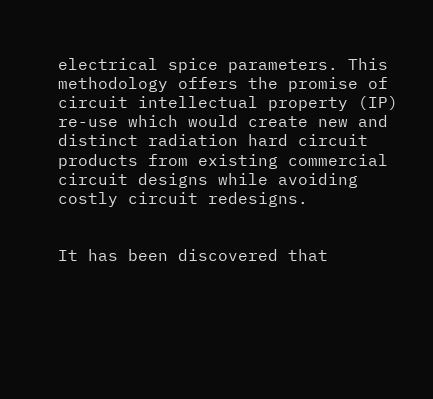electrical spice parameters. This methodology offers the promise of circuit intellectual property (IP) re-use which would create new and distinct radiation hard circuit products from existing commercial circuit designs while avoiding costly circuit redesigns.


It has been discovered that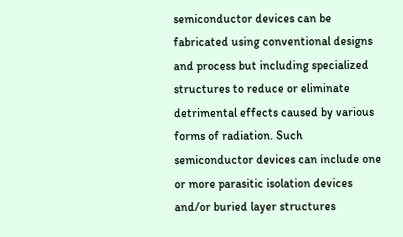semiconductor devices can be fabricated using conventional designs and process but including specialized structures to reduce or eliminate detrimental effects caused by various forms of radiation. Such semiconductor devices can include one or more parasitic isolation devices and/or buried layer structures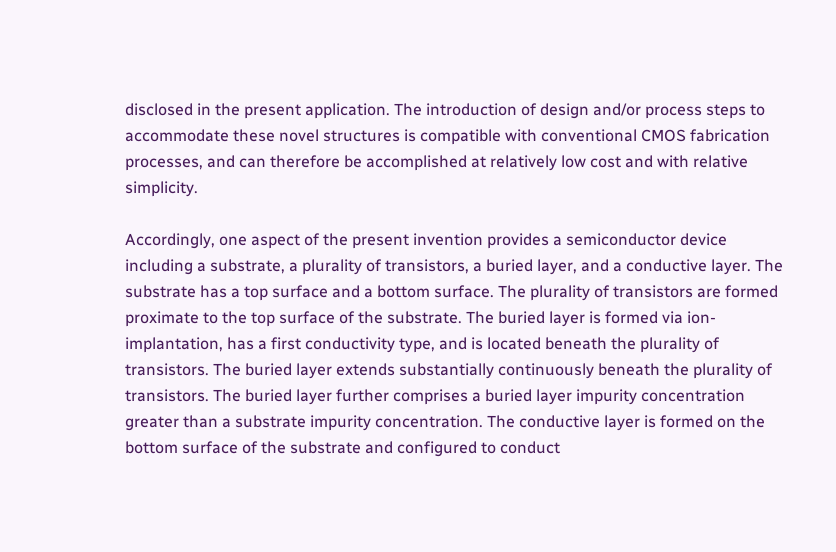disclosed in the present application. The introduction of design and/or process steps to accommodate these novel structures is compatible with conventional CMOS fabrication processes, and can therefore be accomplished at relatively low cost and with relative simplicity.

Accordingly, one aspect of the present invention provides a semiconductor device including a substrate, a plurality of transistors, a buried layer, and a conductive layer. The substrate has a top surface and a bottom surface. The plurality of transistors are formed proximate to the top surface of the substrate. The buried layer is formed via ion-implantation, has a first conductivity type, and is located beneath the plurality of transistors. The buried layer extends substantially continuously beneath the plurality of transistors. The buried layer further comprises a buried layer impurity concentration greater than a substrate impurity concentration. The conductive layer is formed on the bottom surface of the substrate and configured to conduct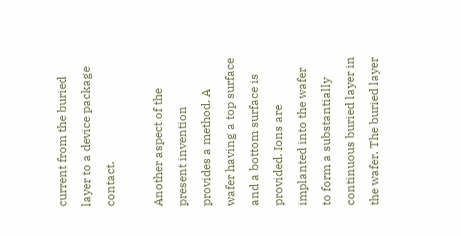current from the buried layer to a device package contact.

Another aspect of the present invention provides a method. A wafer having a top surface and a bottom surface is provided. Ions are implanted into the wafer to form a substantially continuous buried layer in the wafer. The buried layer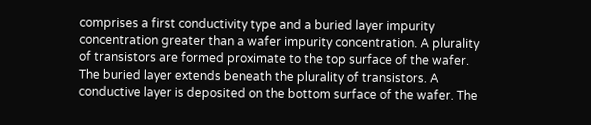comprises a first conductivity type and a buried layer impurity concentration greater than a wafer impurity concentration. A plurality of transistors are formed proximate to the top surface of the wafer. The buried layer extends beneath the plurality of transistors. A conductive layer is deposited on the bottom surface of the wafer. The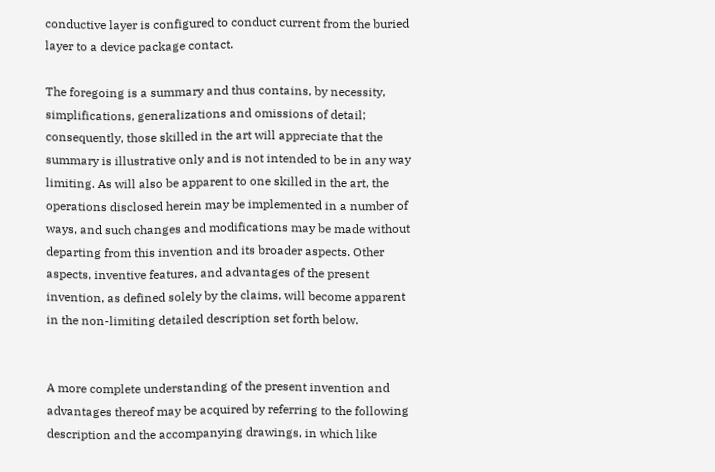conductive layer is configured to conduct current from the buried layer to a device package contact.

The foregoing is a summary and thus contains, by necessity, simplifications, generalizations and omissions of detail; consequently, those skilled in the art will appreciate that the summary is illustrative only and is not intended to be in any way limiting. As will also be apparent to one skilled in the art, the operations disclosed herein may be implemented in a number of ways, and such changes and modifications may be made without departing from this invention and its broader aspects. Other aspects, inventive features, and advantages of the present invention, as defined solely by the claims, will become apparent in the non-limiting detailed description set forth below.


A more complete understanding of the present invention and advantages thereof may be acquired by referring to the following description and the accompanying drawings, in which like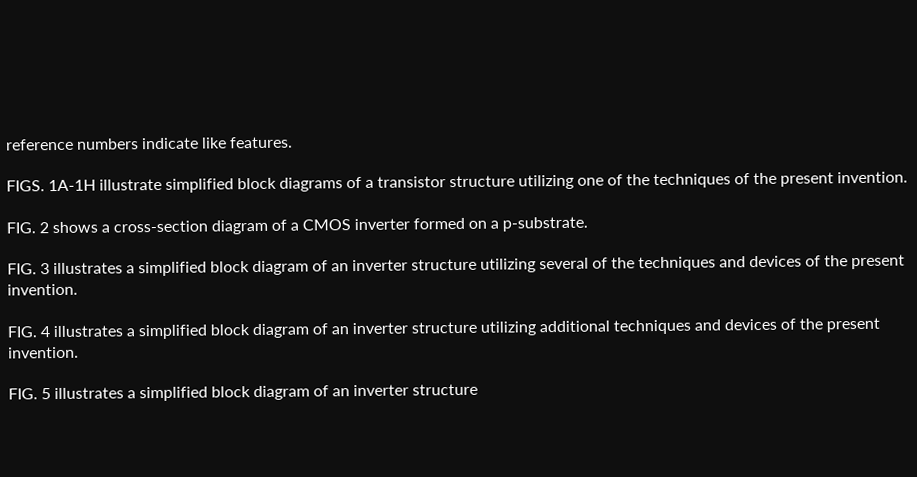reference numbers indicate like features.

FIGS. 1A-1H illustrate simplified block diagrams of a transistor structure utilizing one of the techniques of the present invention.

FIG. 2 shows a cross-section diagram of a CMOS inverter formed on a p-substrate.

FIG. 3 illustrates a simplified block diagram of an inverter structure utilizing several of the techniques and devices of the present invention.

FIG. 4 illustrates a simplified block diagram of an inverter structure utilizing additional techniques and devices of the present invention.

FIG. 5 illustrates a simplified block diagram of an inverter structure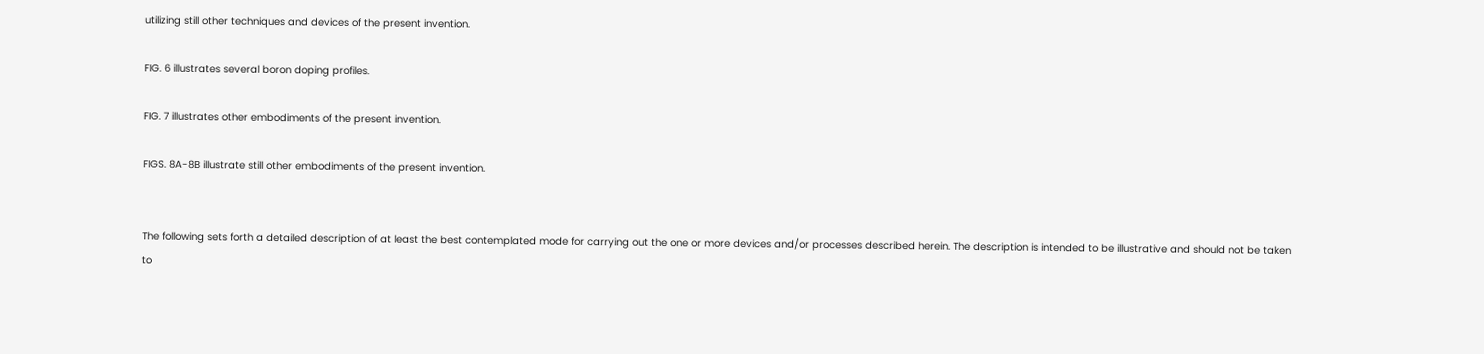utilizing still other techniques and devices of the present invention.

FIG. 6 illustrates several boron doping profiles.

FIG. 7 illustrates other embodiments of the present invention.

FIGS. 8A-8B illustrate still other embodiments of the present invention.


The following sets forth a detailed description of at least the best contemplated mode for carrying out the one or more devices and/or processes described herein. The description is intended to be illustrative and should not be taken to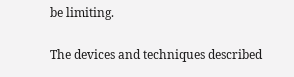be limiting.

The devices and techniques described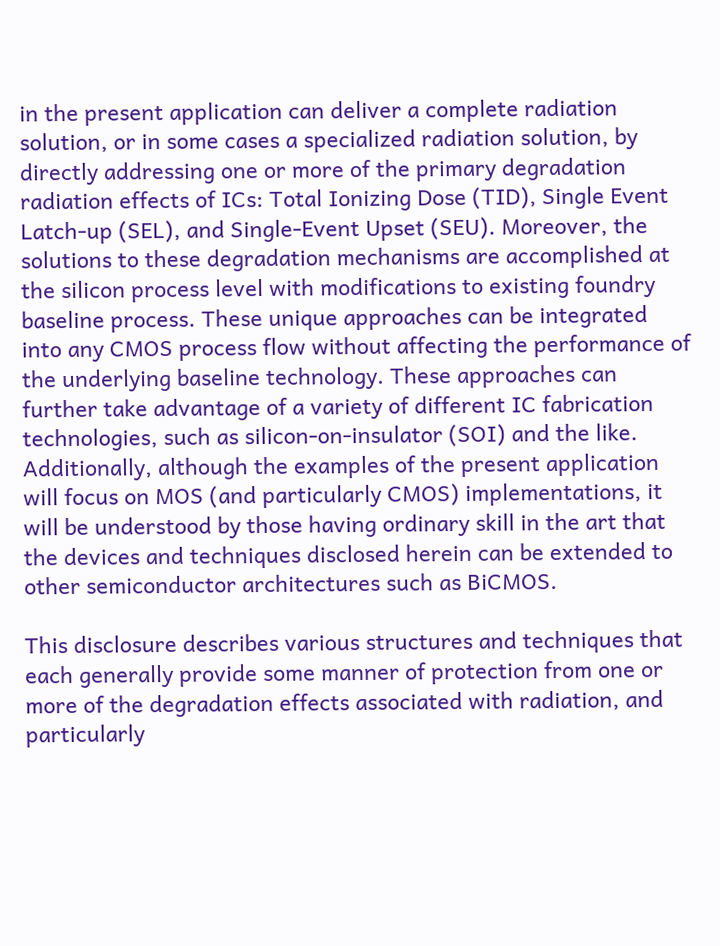in the present application can deliver a complete radiation solution, or in some cases a specialized radiation solution, by directly addressing one or more of the primary degradation radiation effects of ICs: Total Ionizing Dose (TID), Single Event Latch-up (SEL), and Single-Event Upset (SEU). Moreover, the solutions to these degradation mechanisms are accomplished at the silicon process level with modifications to existing foundry baseline process. These unique approaches can be integrated into any CMOS process flow without affecting the performance of the underlying baseline technology. These approaches can further take advantage of a variety of different IC fabrication technologies, such as silicon-on-insulator (SOI) and the like. Additionally, although the examples of the present application will focus on MOS (and particularly CMOS) implementations, it will be understood by those having ordinary skill in the art that the devices and techniques disclosed herein can be extended to other semiconductor architectures such as BiCMOS.

This disclosure describes various structures and techniques that each generally provide some manner of protection from one or more of the degradation effects associated with radiation, and particularly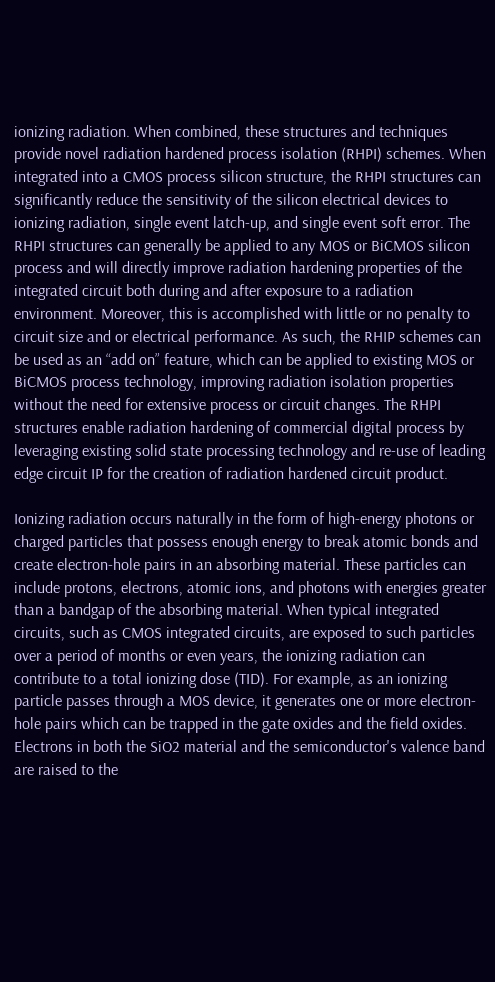ionizing radiation. When combined, these structures and techniques provide novel radiation hardened process isolation (RHPI) schemes. When integrated into a CMOS process silicon structure, the RHPI structures can significantly reduce the sensitivity of the silicon electrical devices to ionizing radiation, single event latch-up, and single event soft error. The RHPI structures can generally be applied to any MOS or BiCMOS silicon process and will directly improve radiation hardening properties of the integrated circuit both during and after exposure to a radiation environment. Moreover, this is accomplished with little or no penalty to circuit size and or electrical performance. As such, the RHIP schemes can be used as an “add on” feature, which can be applied to existing MOS or BiCMOS process technology, improving radiation isolation properties without the need for extensive process or circuit changes. The RHPI structures enable radiation hardening of commercial digital process by leveraging existing solid state processing technology and re-use of leading edge circuit IP for the creation of radiation hardened circuit product.

Ionizing radiation occurs naturally in the form of high-energy photons or charged particles that possess enough energy to break atomic bonds and create electron-hole pairs in an absorbing material. These particles can include protons, electrons, atomic ions, and photons with energies greater than a bandgap of the absorbing material. When typical integrated circuits, such as CMOS integrated circuits, are exposed to such particles over a period of months or even years, the ionizing radiation can contribute to a total ionizing dose (TID). For example, as an ionizing particle passes through a MOS device, it generates one or more electron-hole pairs which can be trapped in the gate oxides and the field oxides. Electrons in both the SiO2 material and the semiconductor's valence band are raised to the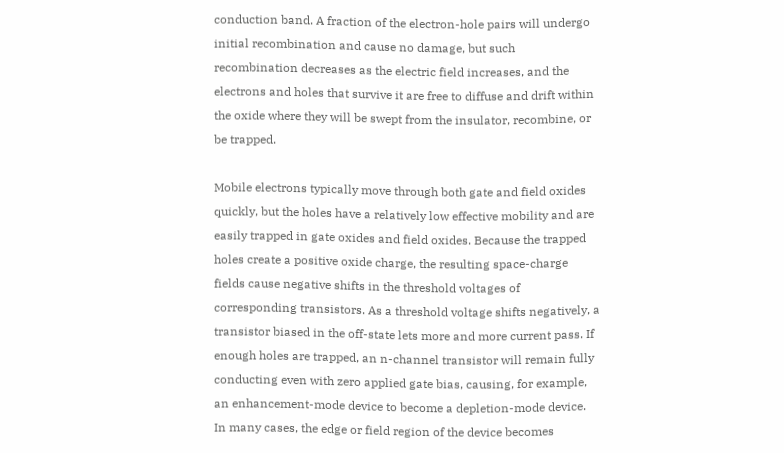conduction band. A fraction of the electron-hole pairs will undergo initial recombination and cause no damage, but such recombination decreases as the electric field increases, and the electrons and holes that survive it are free to diffuse and drift within the oxide where they will be swept from the insulator, recombine, or be trapped.

Mobile electrons typically move through both gate and field oxides quickly, but the holes have a relatively low effective mobility and are easily trapped in gate oxides and field oxides. Because the trapped holes create a positive oxide charge, the resulting space-charge fields cause negative shifts in the threshold voltages of corresponding transistors. As a threshold voltage shifts negatively, a transistor biased in the off-state lets more and more current pass. If enough holes are trapped, an n-channel transistor will remain fully conducting even with zero applied gate bias, causing, for example, an enhancement-mode device to become a depletion-mode device. In many cases, the edge or field region of the device becomes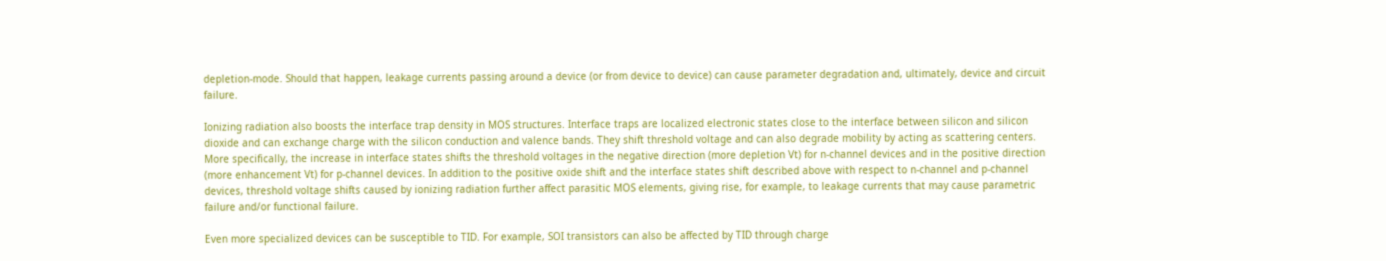depletion-mode. Should that happen, leakage currents passing around a device (or from device to device) can cause parameter degradation and, ultimately, device and circuit failure.

Ionizing radiation also boosts the interface trap density in MOS structures. Interface traps are localized electronic states close to the interface between silicon and silicon dioxide and can exchange charge with the silicon conduction and valence bands. They shift threshold voltage and can also degrade mobility by acting as scattering centers. More specifically, the increase in interface states shifts the threshold voltages in the negative direction (more depletion Vt) for n-channel devices and in the positive direction (more enhancement Vt) for p-channel devices. In addition to the positive oxide shift and the interface states shift described above with respect to n-channel and p-channel devices, threshold voltage shifts caused by ionizing radiation further affect parasitic MOS elements, giving rise, for example, to leakage currents that may cause parametric failure and/or functional failure.

Even more specialized devices can be susceptible to TID. For example, SOI transistors can also be affected by TID through charge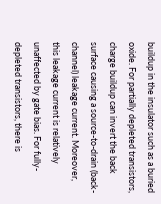buildup in the insulator such as a buried oxide. For partially depleted transistors, charge buildup can invert the back surface causing a source-to-drain (back-channel) leakage current. Moreover, this leakage current is relatively unaffected by gate bias. For fully-depleted transistors, there is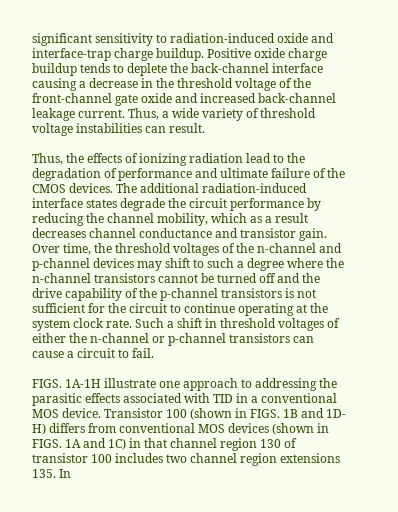significant sensitivity to radiation-induced oxide and interface-trap charge buildup. Positive oxide charge buildup tends to deplete the back-channel interface causing a decrease in the threshold voltage of the front-channel gate oxide and increased back-channel leakage current. Thus, a wide variety of threshold voltage instabilities can result.

Thus, the effects of ionizing radiation lead to the degradation of performance and ultimate failure of the CMOS devices. The additional radiation-induced interface states degrade the circuit performance by reducing the channel mobility, which as a result decreases channel conductance and transistor gain. Over time, the threshold voltages of the n-channel and p-channel devices may shift to such a degree where the n-channel transistors cannot be turned off and the drive capability of the p-channel transistors is not sufficient for the circuit to continue operating at the system clock rate. Such a shift in threshold voltages of either the n-channel or p-channel transistors can cause a circuit to fail.

FIGS. 1A-1H illustrate one approach to addressing the parasitic effects associated with TID in a conventional MOS device. Transistor 100 (shown in FIGS. 1B and 1D-H) differs from conventional MOS devices (shown in FIGS. 1A and 1C) in that channel region 130 of transistor 100 includes two channel region extensions 135. In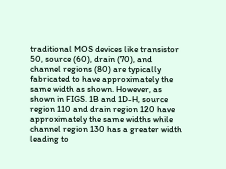traditional MOS devices like transistor 50, source (60), drain (70), and channel regions (80) are typically fabricated to have approximately the same width as shown. However, as shown in FIGS. 1B and 1D-H, source region 110 and drain region 120 have approximately the same widths while channel region 130 has a greater width leading to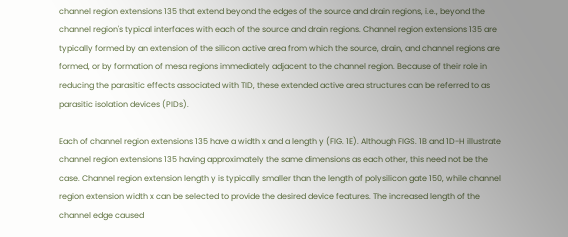channel region extensions 135 that extend beyond the edges of the source and drain regions, i.e., beyond the channel region's typical interfaces with each of the source and drain regions. Channel region extensions 135 are typically formed by an extension of the silicon active area from which the source, drain, and channel regions are formed, or by formation of mesa regions immediately adjacent to the channel region. Because of their role in reducing the parasitic effects associated with TID, these extended active area structures can be referred to as parasitic isolation devices (PIDs).

Each of channel region extensions 135 have a width x and a length y (FIG. 1E). Although FIGS. 1B and 1D-H illustrate channel region extensions 135 having approximately the same dimensions as each other, this need not be the case. Channel region extension length y is typically smaller than the length of polysilicon gate 150, while channel region extension width x can be selected to provide the desired device features. The increased length of the channel edge caused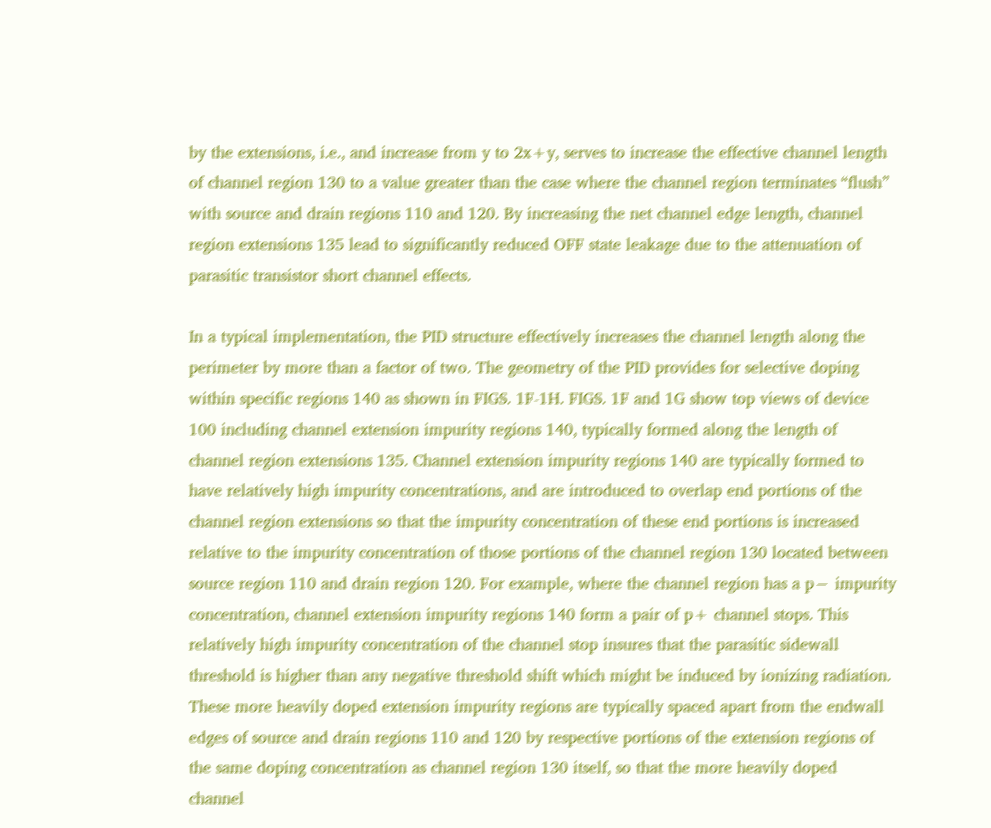by the extensions, i.e., and increase from y to 2x+y, serves to increase the effective channel length of channel region 130 to a value greater than the case where the channel region terminates “flush” with source and drain regions 110 and 120. By increasing the net channel edge length, channel region extensions 135 lead to significantly reduced OFF state leakage due to the attenuation of parasitic transistor short channel effects.

In a typical implementation, the PID structure effectively increases the channel length along the perimeter by more than a factor of two. The geometry of the PID provides for selective doping within specific regions 140 as shown in FIGS. 1F-1H. FIGS. 1F and 1G show top views of device 100 including channel extension impurity regions 140, typically formed along the length of channel region extensions 135. Channel extension impurity regions 140 are typically formed to have relatively high impurity concentrations, and are introduced to overlap end portions of the channel region extensions so that the impurity concentration of these end portions is increased relative to the impurity concentration of those portions of the channel region 130 located between source region 110 and drain region 120. For example, where the channel region has a p− impurity concentration, channel extension impurity regions 140 form a pair of p+ channel stops. This relatively high impurity concentration of the channel stop insures that the parasitic sidewall threshold is higher than any negative threshold shift which might be induced by ionizing radiation. These more heavily doped extension impurity regions are typically spaced apart from the endwall edges of source and drain regions 110 and 120 by respective portions of the extension regions of the same doping concentration as channel region 130 itself, so that the more heavily doped channel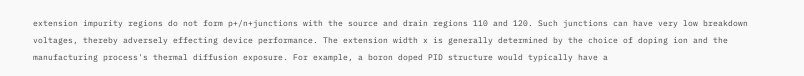extension impurity regions do not form p+/n+junctions with the source and drain regions 110 and 120. Such junctions can have very low breakdown voltages, thereby adversely effecting device performance. The extension width x is generally determined by the choice of doping ion and the manufacturing process's thermal diffusion exposure. For example, a boron doped PID structure would typically have a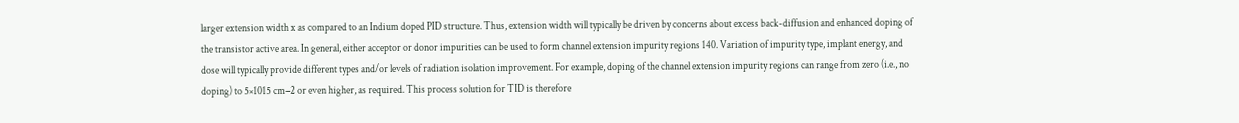larger extension width x as compared to an Indium doped PID structure. Thus, extension width will typically be driven by concerns about excess back-diffusion and enhanced doping of the transistor active area. In general, either acceptor or donor impurities can be used to form channel extension impurity regions 140. Variation of impurity type, implant energy, and dose will typically provide different types and/or levels of radiation isolation improvement. For example, doping of the channel extension impurity regions can range from zero (i.e., no doping) to 5×1015 cm−2 or even higher, as required. This process solution for TID is therefore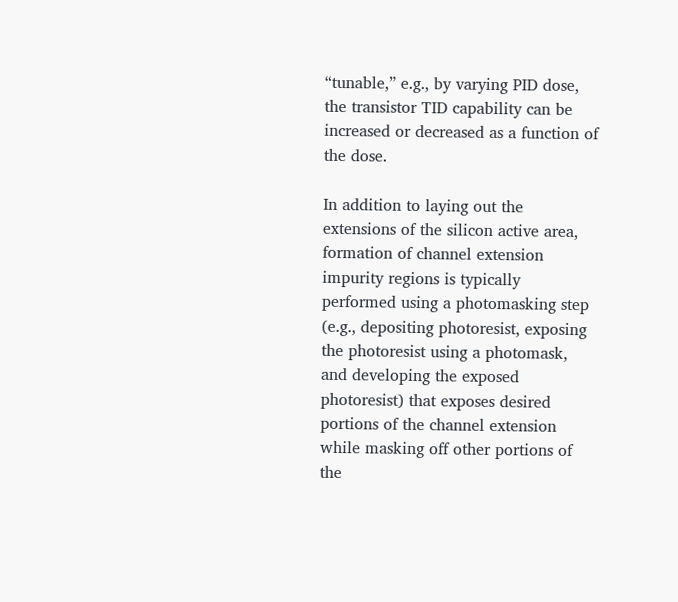“tunable,” e.g., by varying PID dose, the transistor TID capability can be increased or decreased as a function of the dose.

In addition to laying out the extensions of the silicon active area, formation of channel extension impurity regions is typically performed using a photomasking step (e.g., depositing photoresist, exposing the photoresist using a photomask, and developing the exposed photoresist) that exposes desired portions of the channel extension while masking off other portions of the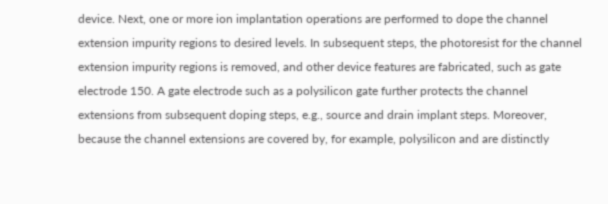device. Next, one or more ion implantation operations are performed to dope the channel extension impurity regions to desired levels. In subsequent steps, the photoresist for the channel extension impurity regions is removed, and other device features are fabricated, such as gate electrode 150. A gate electrode such as a polysilicon gate further protects the channel extensions from subsequent doping steps, e.g., source and drain implant steps. Moreover, because the channel extensions are covered by, for example, polysilicon and are distinctly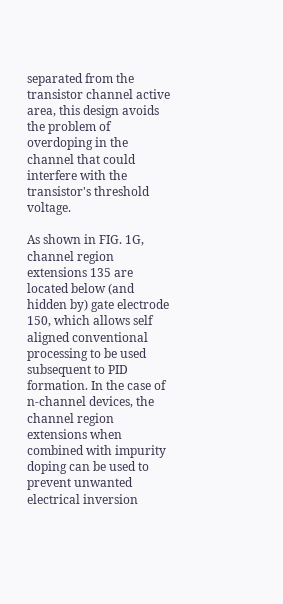separated from the transistor channel active area, this design avoids the problem of overdoping in the channel that could interfere with the transistor's threshold voltage.

As shown in FIG. 1G, channel region extensions 135 are located below (and hidden by) gate electrode 150, which allows self aligned conventional processing to be used subsequent to PID formation. In the case of n-channel devices, the channel region extensions when combined with impurity doping can be used to prevent unwanted electrical inversion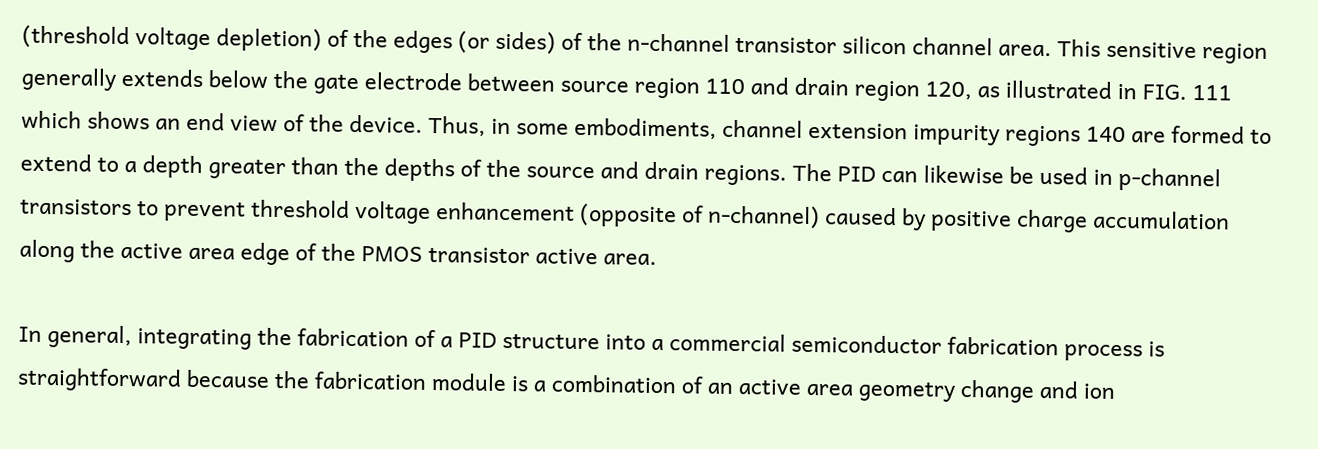(threshold voltage depletion) of the edges (or sides) of the n-channel transistor silicon channel area. This sensitive region generally extends below the gate electrode between source region 110 and drain region 120, as illustrated in FIG. 111 which shows an end view of the device. Thus, in some embodiments, channel extension impurity regions 140 are formed to extend to a depth greater than the depths of the source and drain regions. The PID can likewise be used in p-channel transistors to prevent threshold voltage enhancement (opposite of n-channel) caused by positive charge accumulation along the active area edge of the PMOS transistor active area.

In general, integrating the fabrication of a PID structure into a commercial semiconductor fabrication process is straightforward because the fabrication module is a combination of an active area geometry change and ion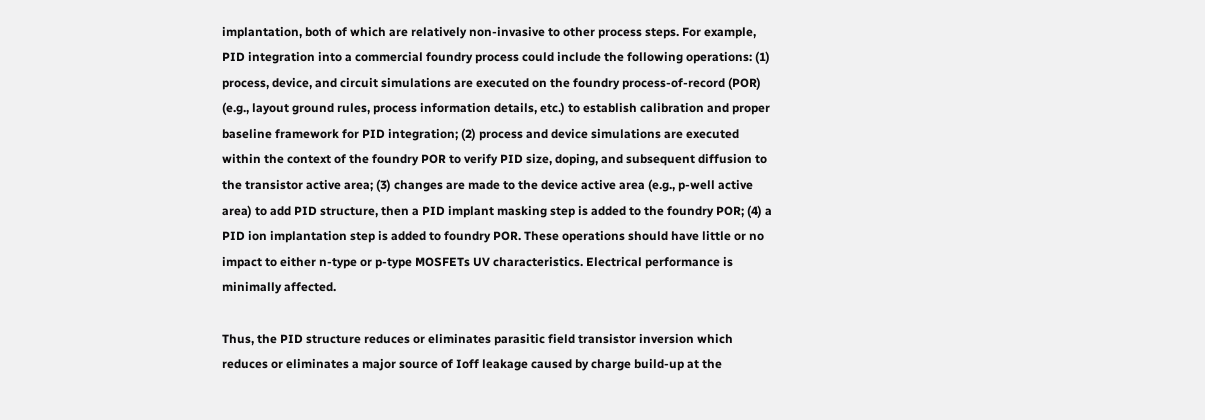implantation, both of which are relatively non-invasive to other process steps. For example, PID integration into a commercial foundry process could include the following operations: (1) process, device, and circuit simulations are executed on the foundry process-of-record (POR) (e.g., layout ground rules, process information details, etc.) to establish calibration and proper baseline framework for PID integration; (2) process and device simulations are executed within the context of the foundry POR to verify PID size, doping, and subsequent diffusion to the transistor active area; (3) changes are made to the device active area (e.g., p-well active area) to add PID structure, then a PID implant masking step is added to the foundry POR; (4) a PID ion implantation step is added to foundry POR. These operations should have little or no impact to either n-type or p-type MOSFETs UV characteristics. Electrical performance is minimally affected.

Thus, the PID structure reduces or eliminates parasitic field transistor inversion which reduces or eliminates a major source of Ioff leakage caused by charge build-up at the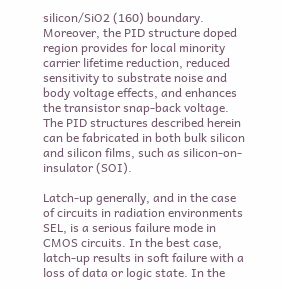silicon/SiO2 (160) boundary. Moreover, the PID structure doped region provides for local minority carrier lifetime reduction, reduced sensitivity to substrate noise and body voltage effects, and enhances the transistor snap-back voltage. The PID structures described herein can be fabricated in both bulk silicon and silicon films, such as silicon-on-insulator (SOI).

Latch-up generally, and in the case of circuits in radiation environments SEL, is a serious failure mode in CMOS circuits. In the best case, latch-up results in soft failure with a loss of data or logic state. In the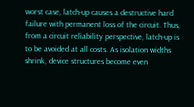worst case, latch-up causes a destructive hard failure with permanent loss of the circuit. Thus, from a circuit reliability perspective, latch-up is to be avoided at all costs. As isolation widths shrink, device structures become even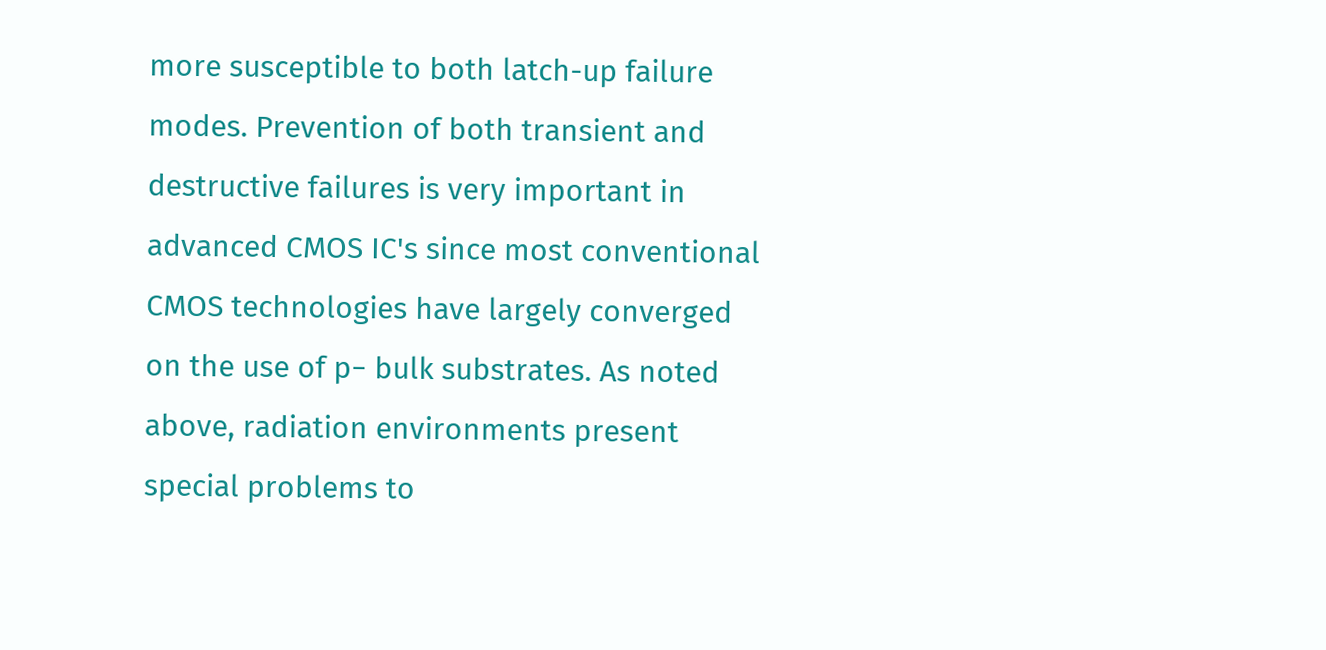more susceptible to both latch-up failure modes. Prevention of both transient and destructive failures is very important in advanced CMOS IC's since most conventional CMOS technologies have largely converged on the use of p− bulk substrates. As noted above, radiation environments present special problems to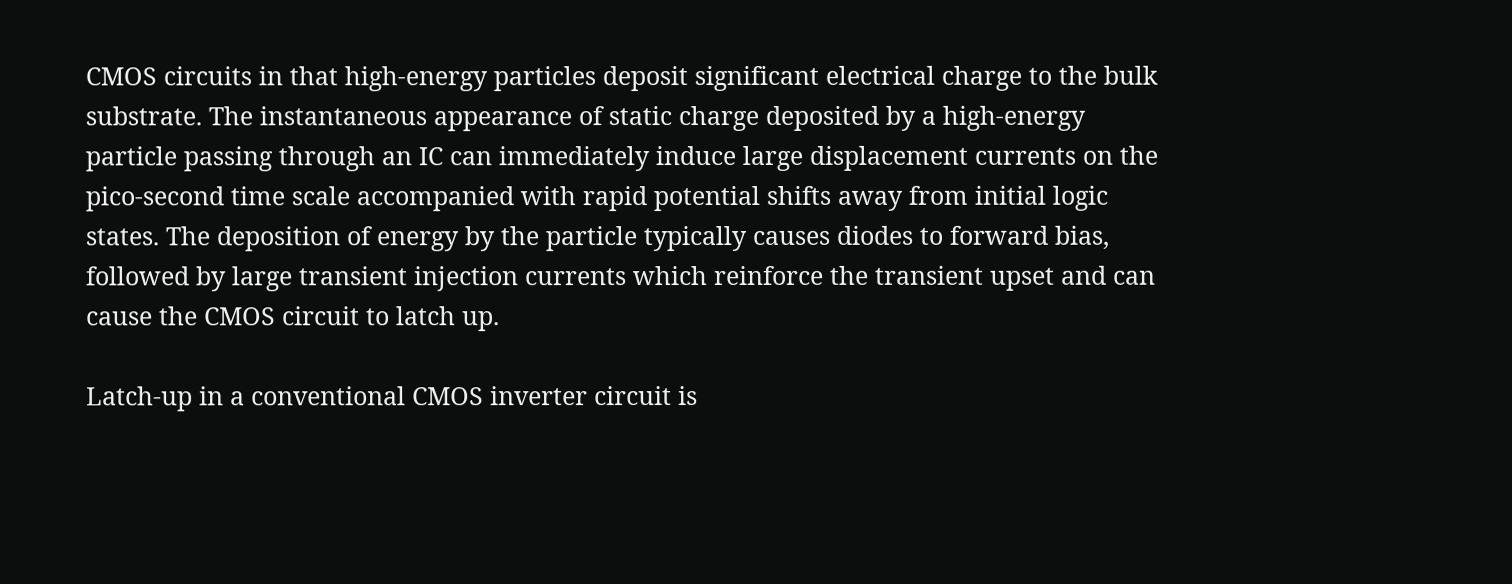CMOS circuits in that high-energy particles deposit significant electrical charge to the bulk substrate. The instantaneous appearance of static charge deposited by a high-energy particle passing through an IC can immediately induce large displacement currents on the pico-second time scale accompanied with rapid potential shifts away from initial logic states. The deposition of energy by the particle typically causes diodes to forward bias, followed by large transient injection currents which reinforce the transient upset and can cause the CMOS circuit to latch up.

Latch-up in a conventional CMOS inverter circuit is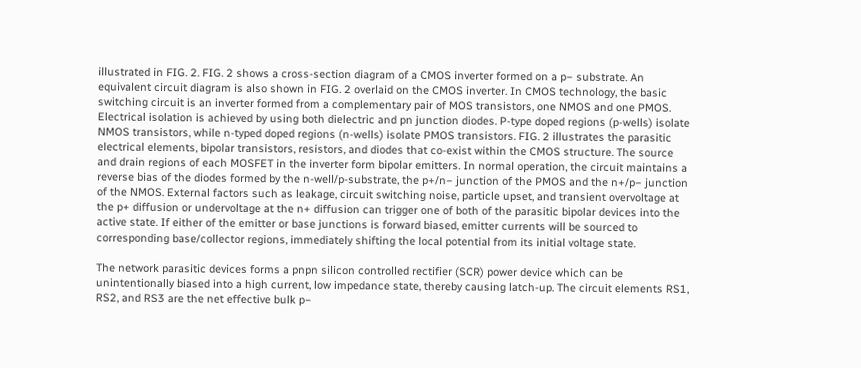illustrated in FIG. 2. FIG. 2 shows a cross-section diagram of a CMOS inverter formed on a p− substrate. An equivalent circuit diagram is also shown in FIG. 2 overlaid on the CMOS inverter. In CMOS technology, the basic switching circuit is an inverter formed from a complementary pair of MOS transistors, one NMOS and one PMOS. Electrical isolation is achieved by using both dielectric and pn junction diodes. P-type doped regions (p-wells) isolate NMOS transistors, while n-typed doped regions (n-wells) isolate PMOS transistors. FIG. 2 illustrates the parasitic electrical elements, bipolar transistors, resistors, and diodes that co-exist within the CMOS structure. The source and drain regions of each MOSFET in the inverter form bipolar emitters. In normal operation, the circuit maintains a reverse bias of the diodes formed by the n-well/p-substrate, the p+/n− junction of the PMOS and the n+/p− junction of the NMOS. External factors such as leakage, circuit switching noise, particle upset, and transient overvoltage at the p+ diffusion or undervoltage at the n+ diffusion can trigger one of both of the parasitic bipolar devices into the active state. If either of the emitter or base junctions is forward biased, emitter currents will be sourced to corresponding base/collector regions, immediately shifting the local potential from its initial voltage state.

The network parasitic devices forms a pnpn silicon controlled rectifier (SCR) power device which can be unintentionally biased into a high current, low impedance state, thereby causing latch-up. The circuit elements RS1, RS2, and RS3 are the net effective bulk p−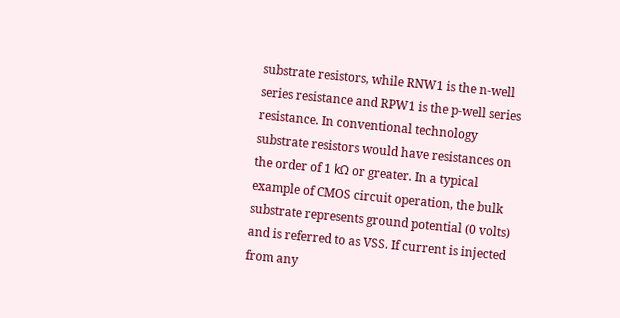substrate resistors, while RNW1 is the n-well series resistance and RPW1 is the p-well series resistance. In conventional technology substrate resistors would have resistances on the order of 1 kΩ or greater. In a typical example of CMOS circuit operation, the bulk substrate represents ground potential (0 volts) and is referred to as VSS. If current is injected from any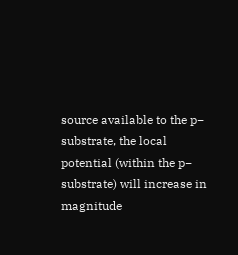source available to the p− substrate, the local potential (within the p− substrate) will increase in magnitude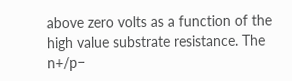above zero volts as a function of the high value substrate resistance. The n+/p−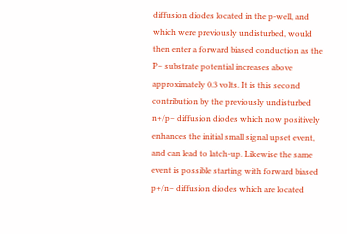diffusion diodes located in the p-well, and which were previously undisturbed, would then enter a forward biased conduction as the P− substrate potential increases above approximately 0.3 volts. It is this second contribution by the previously undisturbed n+/p− diffusion diodes which now positively enhances the initial small signal upset event, and can lead to latch-up. Likewise the same event is possible starting with forward biased p+/n− diffusion diodes which are located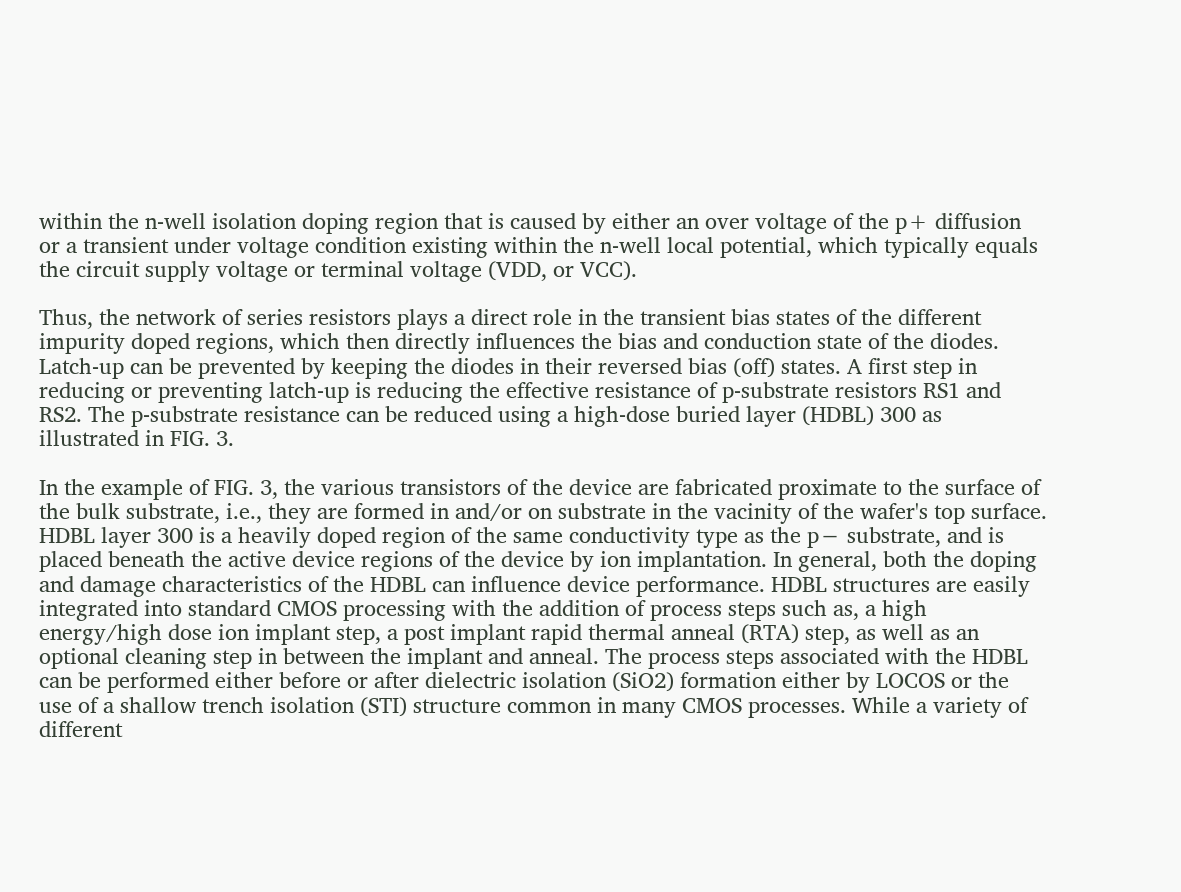within the n-well isolation doping region that is caused by either an over voltage of the p+ diffusion or a transient under voltage condition existing within the n-well local potential, which typically equals the circuit supply voltage or terminal voltage (VDD, or VCC).

Thus, the network of series resistors plays a direct role in the transient bias states of the different impurity doped regions, which then directly influences the bias and conduction state of the diodes. Latch-up can be prevented by keeping the diodes in their reversed bias (off) states. A first step in reducing or preventing latch-up is reducing the effective resistance of p-substrate resistors RS1 and RS2. The p-substrate resistance can be reduced using a high-dose buried layer (HDBL) 300 as illustrated in FIG. 3.

In the example of FIG. 3, the various transistors of the device are fabricated proximate to the surface of the bulk substrate, i.e., they are formed in and/or on substrate in the vacinity of the wafer's top surface. HDBL layer 300 is a heavily doped region of the same conductivity type as the p− substrate, and is placed beneath the active device regions of the device by ion implantation. In general, both the doping and damage characteristics of the HDBL can influence device performance. HDBL structures are easily integrated into standard CMOS processing with the addition of process steps such as, a high energy/high dose ion implant step, a post implant rapid thermal anneal (RTA) step, as well as an optional cleaning step in between the implant and anneal. The process steps associated with the HDBL can be performed either before or after dielectric isolation (SiO2) formation either by LOCOS or the use of a shallow trench isolation (STI) structure common in many CMOS processes. While a variety of different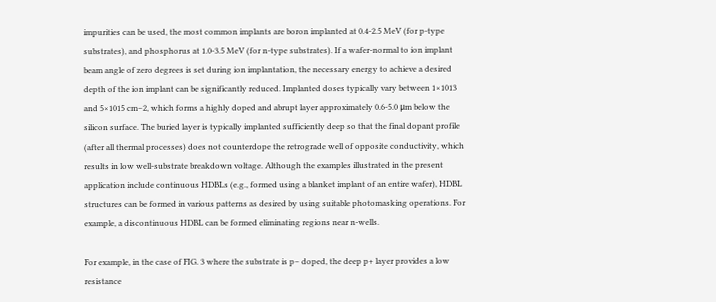impurities can be used, the most common implants are boron implanted at 0.4-2.5 MeV (for p-type substrates), and phosphorus at 1.0-3.5 MeV (for n-type substrates). If a wafer-normal to ion implant beam angle of zero degrees is set during ion implantation, the necessary energy to achieve a desired depth of the ion implant can be significantly reduced. Implanted doses typically vary between 1×1013 and 5×1015 cm−2, which forms a highly doped and abrupt layer approximately 0.6-5.0 μm below the silicon surface. The buried layer is typically implanted sufficiently deep so that the final dopant profile (after all thermal processes) does not counterdope the retrograde well of opposite conductivity, which results in low well-substrate breakdown voltage. Although the examples illustrated in the present application include continuous HDBLs (e.g., formed using a blanket implant of an entire wafer), HDBL structures can be formed in various patterns as desired by using suitable photomasking operations. For example, a discontinuous HDBL can be formed eliminating regions near n-wells.

For example, in the case of FIG. 3 where the substrate is p− doped, the deep p+ layer provides a low resistance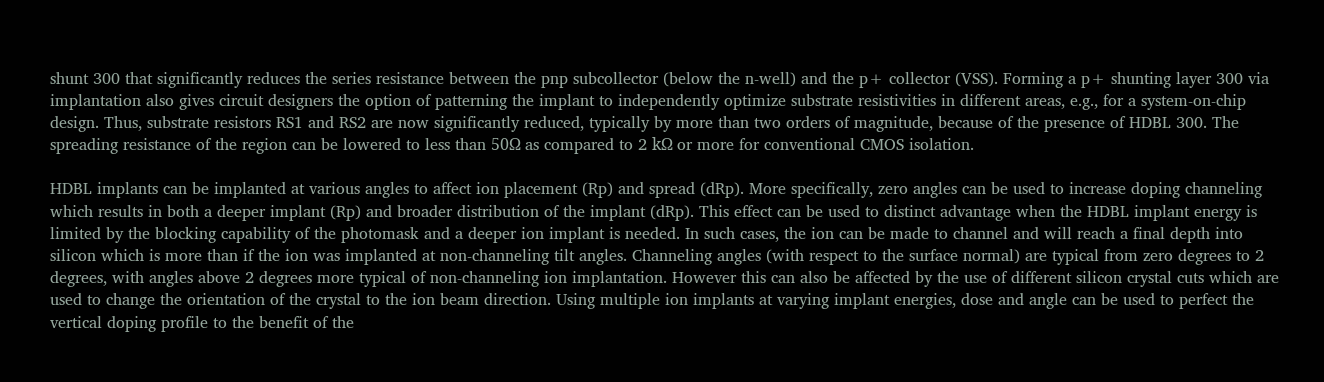shunt 300 that significantly reduces the series resistance between the pnp subcollector (below the n-well) and the p+ collector (VSS). Forming a p+ shunting layer 300 via implantation also gives circuit designers the option of patterning the implant to independently optimize substrate resistivities in different areas, e.g., for a system-on-chip design. Thus, substrate resistors RS1 and RS2 are now significantly reduced, typically by more than two orders of magnitude, because of the presence of HDBL 300. The spreading resistance of the region can be lowered to less than 50Ω as compared to 2 kΩ or more for conventional CMOS isolation.

HDBL implants can be implanted at various angles to affect ion placement (Rp) and spread (dRp). More specifically, zero angles can be used to increase doping channeling which results in both a deeper implant (Rp) and broader distribution of the implant (dRp). This effect can be used to distinct advantage when the HDBL implant energy is limited by the blocking capability of the photomask and a deeper ion implant is needed. In such cases, the ion can be made to channel and will reach a final depth into silicon which is more than if the ion was implanted at non-channeling tilt angles. Channeling angles (with respect to the surface normal) are typical from zero degrees to 2 degrees, with angles above 2 degrees more typical of non-channeling ion implantation. However this can also be affected by the use of different silicon crystal cuts which are used to change the orientation of the crystal to the ion beam direction. Using multiple ion implants at varying implant energies, dose and angle can be used to perfect the vertical doping profile to the benefit of the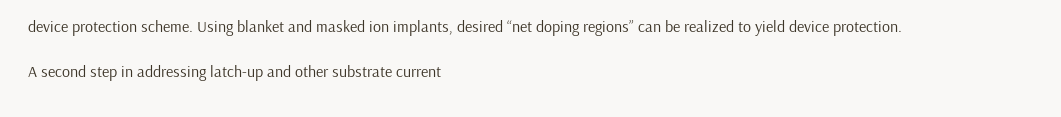device protection scheme. Using blanket and masked ion implants, desired “net doping regions” can be realized to yield device protection.

A second step in addressing latch-up and other substrate current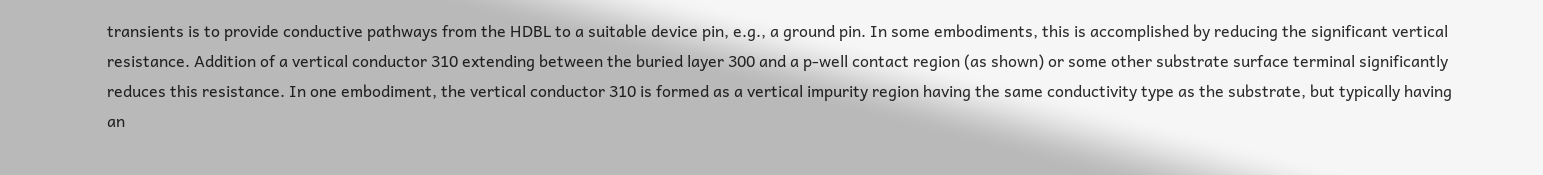transients is to provide conductive pathways from the HDBL to a suitable device pin, e.g., a ground pin. In some embodiments, this is accomplished by reducing the significant vertical resistance. Addition of a vertical conductor 310 extending between the buried layer 300 and a p-well contact region (as shown) or some other substrate surface terminal significantly reduces this resistance. In one embodiment, the vertical conductor 310 is formed as a vertical impurity region having the same conductivity type as the substrate, but typically having an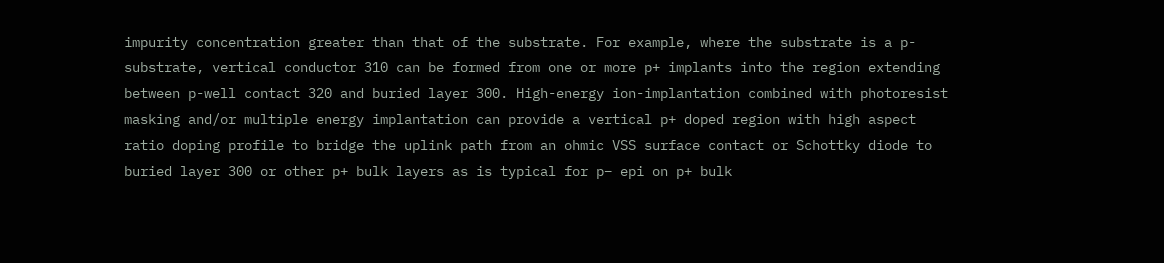impurity concentration greater than that of the substrate. For example, where the substrate is a p-substrate, vertical conductor 310 can be formed from one or more p+ implants into the region extending between p-well contact 320 and buried layer 300. High-energy ion-implantation combined with photoresist masking and/or multiple energy implantation can provide a vertical p+ doped region with high aspect ratio doping profile to bridge the uplink path from an ohmic VSS surface contact or Schottky diode to buried layer 300 or other p+ bulk layers as is typical for p− epi on p+ bulk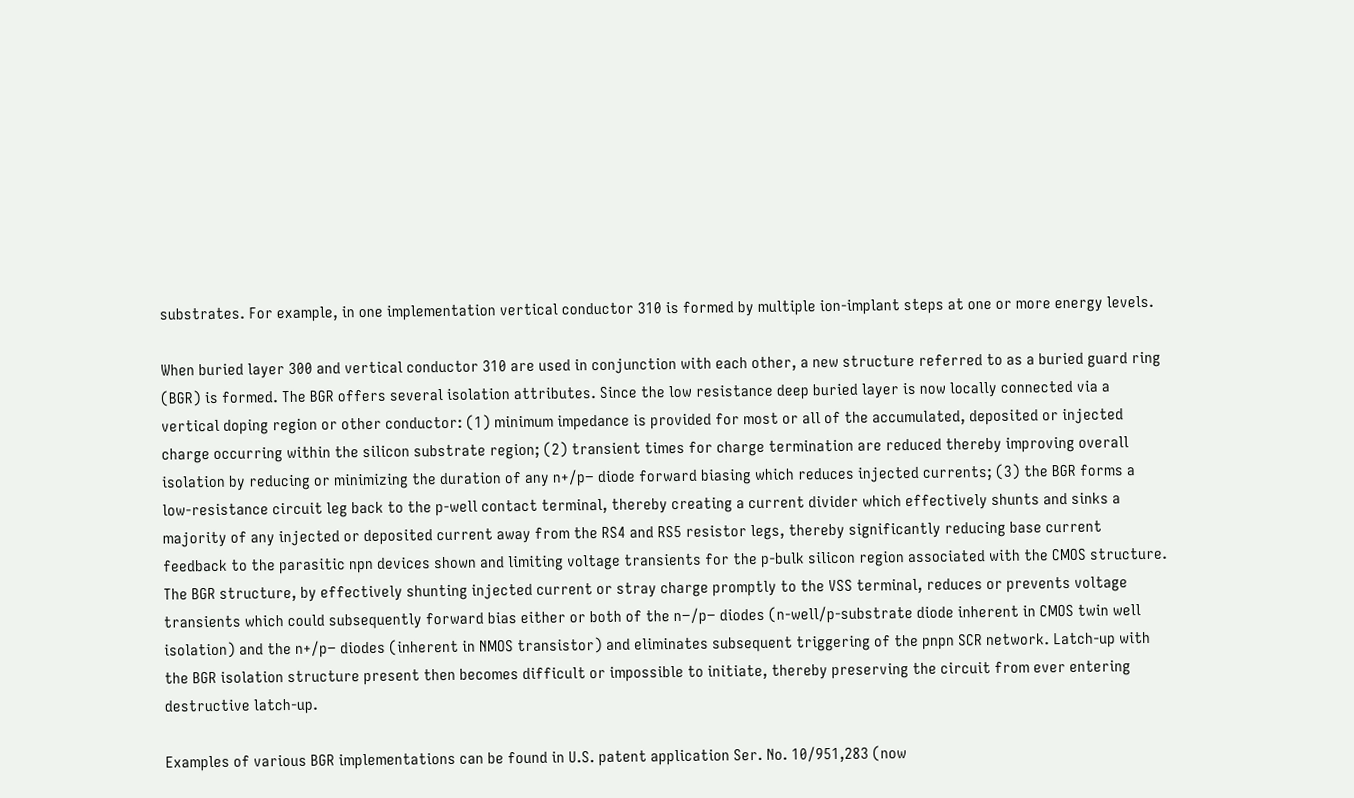substrates. For example, in one implementation vertical conductor 310 is formed by multiple ion-implant steps at one or more energy levels.

When buried layer 300 and vertical conductor 310 are used in conjunction with each other, a new structure referred to as a buried guard ring (BGR) is formed. The BGR offers several isolation attributes. Since the low resistance deep buried layer is now locally connected via a vertical doping region or other conductor: (1) minimum impedance is provided for most or all of the accumulated, deposited or injected charge occurring within the silicon substrate region; (2) transient times for charge termination are reduced thereby improving overall isolation by reducing or minimizing the duration of any n+/p− diode forward biasing which reduces injected currents; (3) the BGR forms a low-resistance circuit leg back to the p-well contact terminal, thereby creating a current divider which effectively shunts and sinks a majority of any injected or deposited current away from the RS4 and RS5 resistor legs, thereby significantly reducing base current feedback to the parasitic npn devices shown and limiting voltage transients for the p-bulk silicon region associated with the CMOS structure. The BGR structure, by effectively shunting injected current or stray charge promptly to the VSS terminal, reduces or prevents voltage transients which could subsequently forward bias either or both of the n−/p− diodes (n-well/p-substrate diode inherent in CMOS twin well isolation) and the n+/p− diodes (inherent in NMOS transistor) and eliminates subsequent triggering of the pnpn SCR network. Latch-up with the BGR isolation structure present then becomes difficult or impossible to initiate, thereby preserving the circuit from ever entering destructive latch-up.

Examples of various BGR implementations can be found in U.S. patent application Ser. No. 10/951,283 (now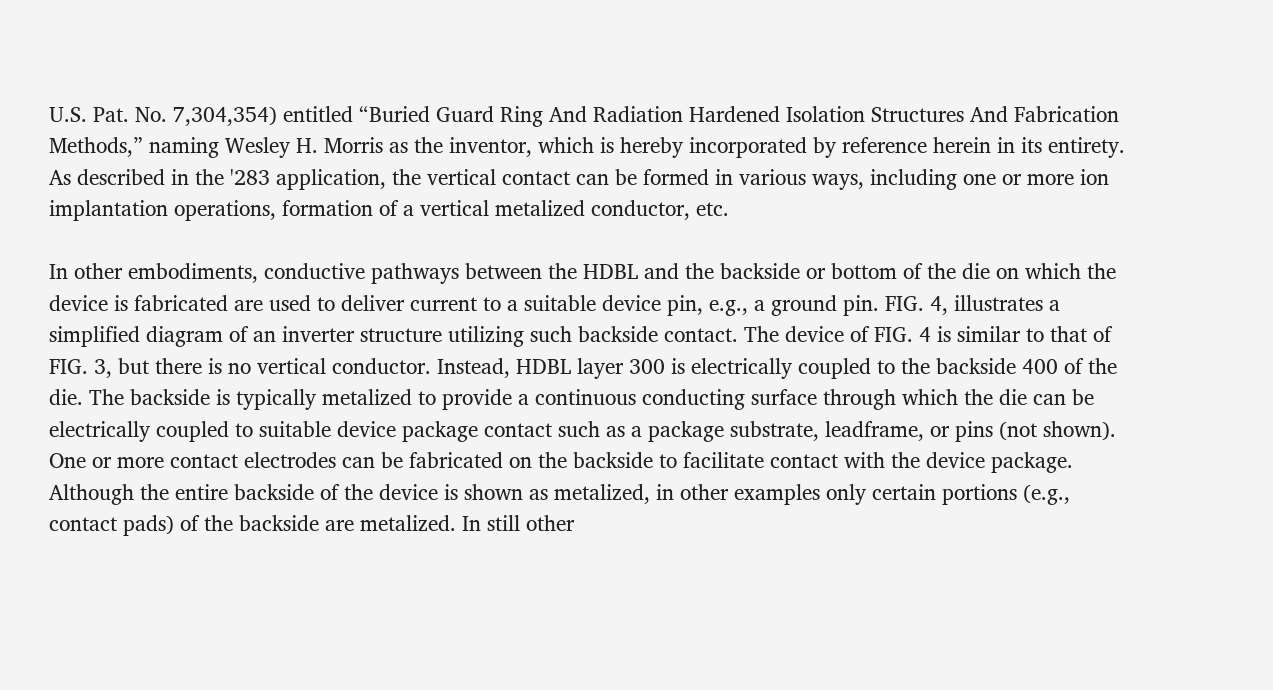U.S. Pat. No. 7,304,354) entitled “Buried Guard Ring And Radiation Hardened Isolation Structures And Fabrication Methods,” naming Wesley H. Morris as the inventor, which is hereby incorporated by reference herein in its entirety. As described in the '283 application, the vertical contact can be formed in various ways, including one or more ion implantation operations, formation of a vertical metalized conductor, etc.

In other embodiments, conductive pathways between the HDBL and the backside or bottom of the die on which the device is fabricated are used to deliver current to a suitable device pin, e.g., a ground pin. FIG. 4, illustrates a simplified diagram of an inverter structure utilizing such backside contact. The device of FIG. 4 is similar to that of FIG. 3, but there is no vertical conductor. Instead, HDBL layer 300 is electrically coupled to the backside 400 of the die. The backside is typically metalized to provide a continuous conducting surface through which the die can be electrically coupled to suitable device package contact such as a package substrate, leadframe, or pins (not shown). One or more contact electrodes can be fabricated on the backside to facilitate contact with the device package. Although the entire backside of the device is shown as metalized, in other examples only certain portions (e.g., contact pads) of the backside are metalized. In still other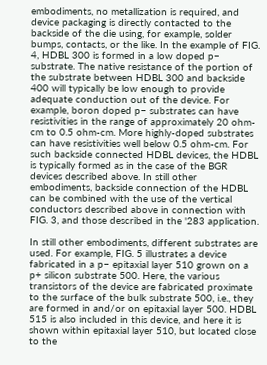embodiments, no metallization is required, and device packaging is directly contacted to the backside of the die using, for example, solder bumps, contacts, or the like. In the example of FIG. 4, HDBL 300 is formed in a low doped p− substrate. The native resistance of the portion of the substrate between HDBL 300 and backside 400 will typically be low enough to provide adequate conduction out of the device. For example, boron doped p− substrates can have resistivities in the range of approximately 20 ohm-cm to 0.5 ohm-cm. More highly-doped substrates can have resistivities well below 0.5 ohm-cm. For such backside connected HDBL devices, the HDBL is typically formed as in the case of the BGR devices described above. In still other embodiments, backside connection of the HDBL can be combined with the use of the vertical conductors described above in connection with FIG. 3, and those described in the '283 application.

In still other embodiments, different substrates are used. For example, FIG. 5 illustrates a device fabricated in a p− epitaxial layer 510 grown on a p+ silicon substrate 500. Here, the various transistors of the device are fabricated proximate to the surface of the bulk substrate 500, i.e., they are formed in and/or on epitaxial layer 500. HDBL 515 is also included in this device, and here it is shown within epitaxial layer 510, but located close to the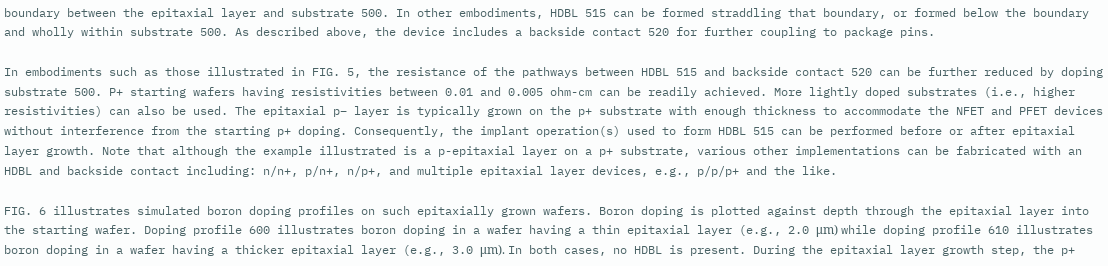boundary between the epitaxial layer and substrate 500. In other embodiments, HDBL 515 can be formed straddling that boundary, or formed below the boundary and wholly within substrate 500. As described above, the device includes a backside contact 520 for further coupling to package pins.

In embodiments such as those illustrated in FIG. 5, the resistance of the pathways between HDBL 515 and backside contact 520 can be further reduced by doping substrate 500. P+ starting wafers having resistivities between 0.01 and 0.005 ohm-cm can be readily achieved. More lightly doped substrates (i.e., higher resistivities) can also be used. The epitaxial p− layer is typically grown on the p+ substrate with enough thickness to accommodate the NFET and PFET devices without interference from the starting p+ doping. Consequently, the implant operation(s) used to form HDBL 515 can be performed before or after epitaxial layer growth. Note that although the example illustrated is a p-epitaxial layer on a p+ substrate, various other implementations can be fabricated with an HDBL and backside contact including: n/n+, p/n+, n/p+, and multiple epitaxial layer devices, e.g., p/p/p+ and the like.

FIG. 6 illustrates simulated boron doping profiles on such epitaxially grown wafers. Boron doping is plotted against depth through the epitaxial layer into the starting wafer. Doping profile 600 illustrates boron doping in a wafer having a thin epitaxial layer (e.g., 2.0 μm) while doping profile 610 illustrates boron doping in a wafer having a thicker epitaxial layer (e.g., 3.0 μm). In both cases, no HDBL is present. During the epitaxial layer growth step, the p+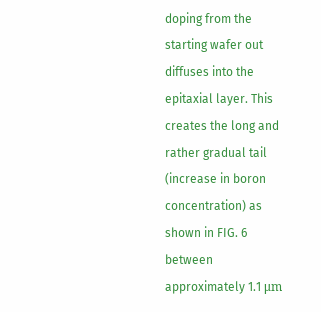doping from the starting wafer out diffuses into the epitaxial layer. This creates the long and rather gradual tail (increase in boron concentration) as shown in FIG. 6 between approximately 1.1 μm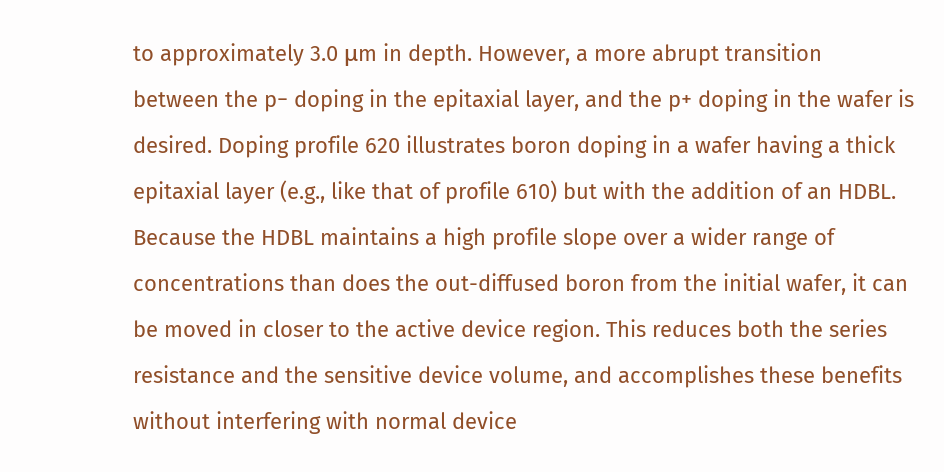to approximately 3.0 μm in depth. However, a more abrupt transition between the p− doping in the epitaxial layer, and the p+ doping in the wafer is desired. Doping profile 620 illustrates boron doping in a wafer having a thick epitaxial layer (e.g., like that of profile 610) but with the addition of an HDBL. Because the HDBL maintains a high profile slope over a wider range of concentrations than does the out-diffused boron from the initial wafer, it can be moved in closer to the active device region. This reduces both the series resistance and the sensitive device volume, and accomplishes these benefits without interfering with normal device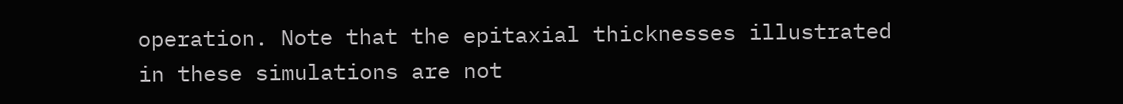operation. Note that the epitaxial thicknesses illustrated in these simulations are not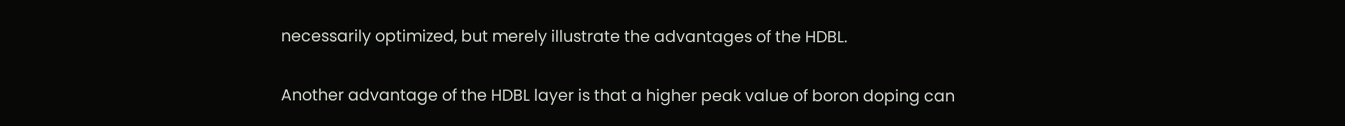necessarily optimized, but merely illustrate the advantages of the HDBL.

Another advantage of the HDBL layer is that a higher peak value of boron doping can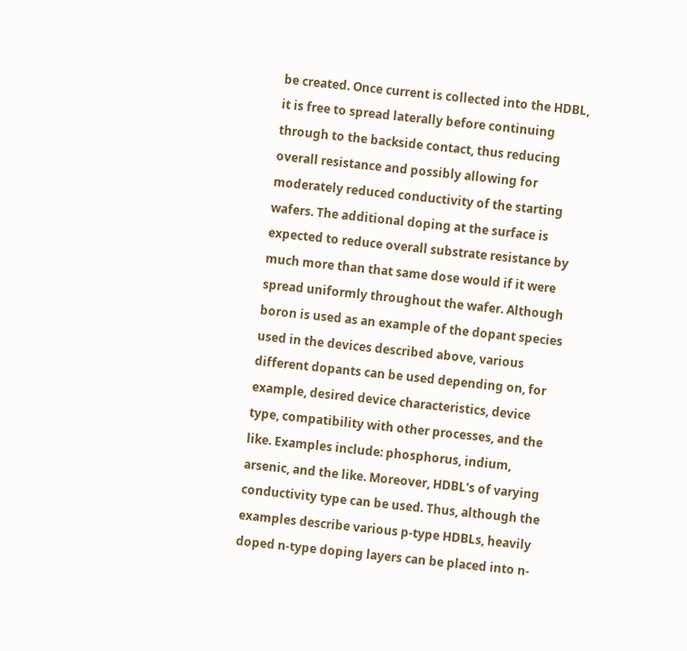be created. Once current is collected into the HDBL, it is free to spread laterally before continuing through to the backside contact, thus reducing overall resistance and possibly allowing for moderately reduced conductivity of the starting wafers. The additional doping at the surface is expected to reduce overall substrate resistance by much more than that same dose would if it were spread uniformly throughout the wafer. Although boron is used as an example of the dopant species used in the devices described above, various different dopants can be used depending on, for example, desired device characteristics, device type, compatibility with other processes, and the like. Examples include: phosphorus, indium, arsenic, and the like. Moreover, HDBL's of varying conductivity type can be used. Thus, although the examples describe various p-type HDBLs, heavily doped n-type doping layers can be placed into n-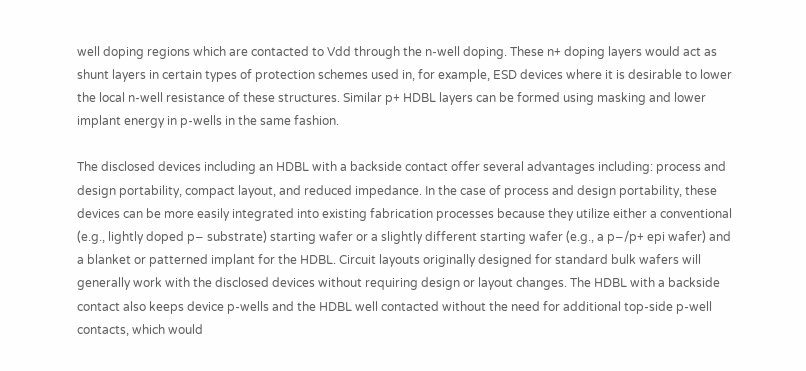well doping regions which are contacted to Vdd through the n-well doping. These n+ doping layers would act as shunt layers in certain types of protection schemes used in, for example, ESD devices where it is desirable to lower the local n-well resistance of these structures. Similar p+ HDBL layers can be formed using masking and lower implant energy in p-wells in the same fashion.

The disclosed devices including an HDBL with a backside contact offer several advantages including: process and design portability, compact layout, and reduced impedance. In the case of process and design portability, these devices can be more easily integrated into existing fabrication processes because they utilize either a conventional (e.g., lightly doped p− substrate) starting wafer or a slightly different starting wafer (e.g., a p−/p+ epi wafer) and a blanket or patterned implant for the HDBL. Circuit layouts originally designed for standard bulk wafers will generally work with the disclosed devices without requiring design or layout changes. The HDBL with a backside contact also keeps device p-wells and the HDBL well contacted without the need for additional top-side p-well contacts, which would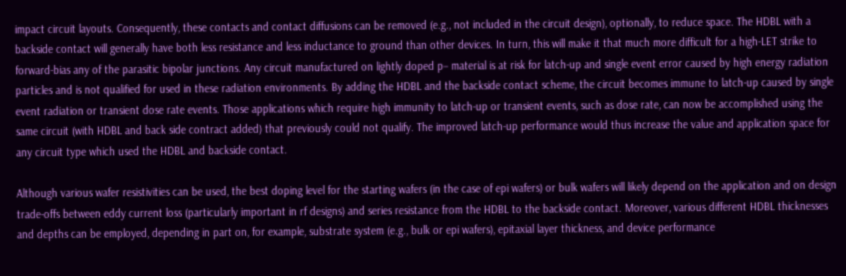impact circuit layouts. Consequently, these contacts and contact diffusions can be removed (e.g., not included in the circuit design), optionally, to reduce space. The HDBL with a backside contact will generally have both less resistance and less inductance to ground than other devices. In turn, this will make it that much more difficult for a high-LET strike to forward-bias any of the parasitic bipolar junctions. Any circuit manufactured on lightly doped p− material is at risk for latch-up and single event error caused by high energy radiation particles and is not qualified for used in these radiation environments. By adding the HDBL and the backside contact scheme, the circuit becomes immune to latch-up caused by single event radiation or transient dose rate events. Those applications which require high immunity to latch-up or transient events, such as dose rate, can now be accomplished using the same circuit (with HDBL and back side contract added) that previously could not qualify. The improved latch-up performance would thus increase the value and application space for any circuit type which used the HDBL and backside contact.

Although various wafer resistivities can be used, the best doping level for the starting wafers (in the case of epi wafers) or bulk wafers will likely depend on the application and on design trade-offs between eddy current loss (particularly important in rf designs) and series resistance from the HDBL to the backside contact. Moreover, various different HDBL thicknesses and depths can be employed, depending in part on, for example, substrate system (e.g., bulk or epi wafers), epitaxial layer thickness, and device performance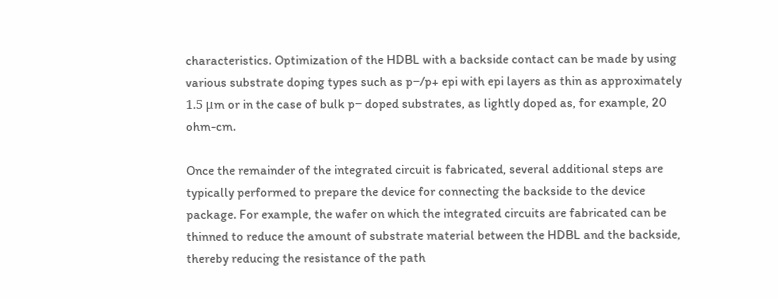characteristics. Optimization of the HDBL with a backside contact can be made by using various substrate doping types such as p−/p+ epi with epi layers as thin as approximately 1.5 μm or in the case of bulk p− doped substrates, as lightly doped as, for example, 20 ohm-cm.

Once the remainder of the integrated circuit is fabricated, several additional steps are typically performed to prepare the device for connecting the backside to the device package. For example, the wafer on which the integrated circuits are fabricated can be thinned to reduce the amount of substrate material between the HDBL and the backside, thereby reducing the resistance of the path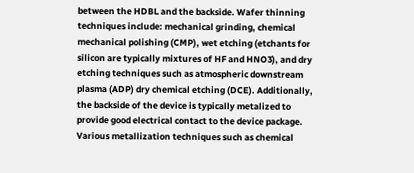between the HDBL and the backside. Wafer thinning techniques include: mechanical grinding, chemical mechanical polishing (CMP), wet etching (etchants for silicon are typically mixtures of HF and HNO3), and dry etching techniques such as atmospheric downstream plasma (ADP) dry chemical etching (DCE). Additionally, the backside of the device is typically metalized to provide good electrical contact to the device package. Various metallization techniques such as chemical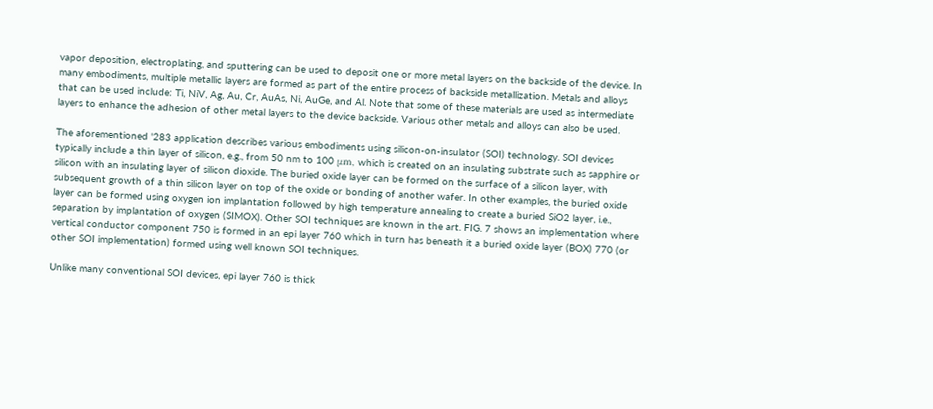vapor deposition, electroplating, and sputtering can be used to deposit one or more metal layers on the backside of the device. In many embodiments, multiple metallic layers are formed as part of the entire process of backside metallization. Metals and alloys that can be used include: Ti, NiV, Ag, Au, Cr, AuAs, Ni, AuGe, and Al. Note that some of these materials are used as intermediate layers to enhance the adhesion of other metal layers to the device backside. Various other metals and alloys can also be used.

The aforementioned '283 application describes various embodiments using silicon-on-insulator (SOI) technology. SOI devices typically include a thin layer of silicon, e.g., from 50 nm to 100 μm, which is created on an insulating substrate such as sapphire or silicon with an insulating layer of silicon dioxide. The buried oxide layer can be formed on the surface of a silicon layer, with subsequent growth of a thin silicon layer on top of the oxide or bonding of another wafer. In other examples, the buried oxide layer can be formed using oxygen ion implantation followed by high temperature annealing to create a buried SiO2 layer, i.e., separation by implantation of oxygen (SIMOX). Other SOI techniques are known in the art. FIG. 7 shows an implementation where vertical conductor component 750 is formed in an epi layer 760 which in turn has beneath it a buried oxide layer (BOX) 770 (or other SOI implementation) formed using well known SOI techniques.

Unlike many conventional SOI devices, epi layer 760 is thick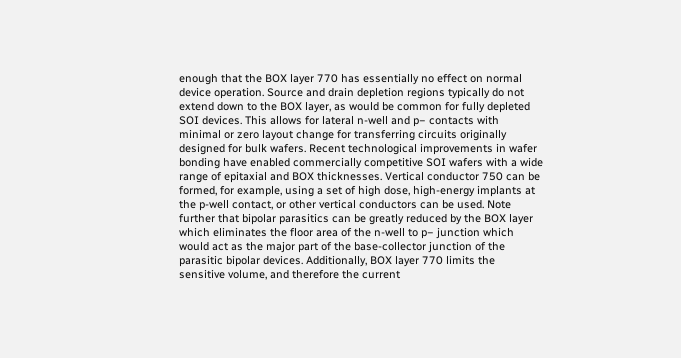enough that the BOX layer 770 has essentially no effect on normal device operation. Source and drain depletion regions typically do not extend down to the BOX layer, as would be common for fully depleted SOI devices. This allows for lateral n-well and p− contacts with minimal or zero layout change for transferring circuits originally designed for bulk wafers. Recent technological improvements in wafer bonding have enabled commercially competitive SOI wafers with a wide range of epitaxial and BOX thicknesses. Vertical conductor 750 can be formed, for example, using a set of high dose, high-energy implants at the p-well contact, or other vertical conductors can be used. Note further that bipolar parasitics can be greatly reduced by the BOX layer which eliminates the floor area of the n-well to p− junction which would act as the major part of the base-collector junction of the parasitic bipolar devices. Additionally, BOX layer 770 limits the sensitive volume, and therefore the current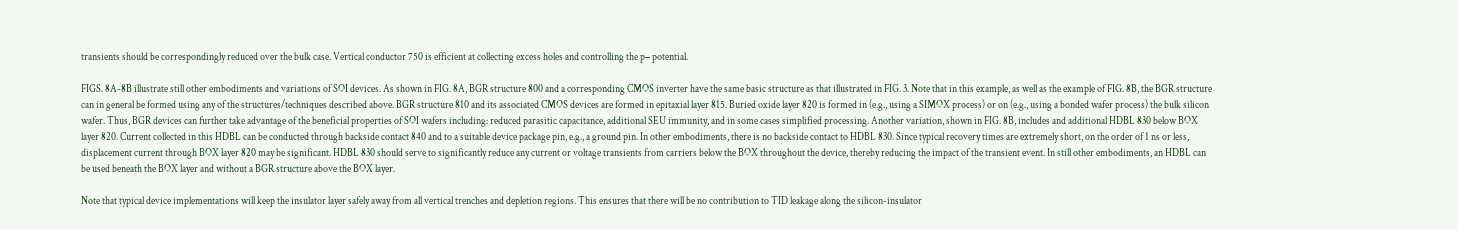transients should be correspondingly reduced over the bulk case. Vertical conductor 750 is efficient at collecting excess holes and controlling the p− potential.

FIGS. 8A-8B illustrate still other embodiments and variations of SOI devices. As shown in FIG. 8A, BGR structure 800 and a corresponding CMOS inverter have the same basic structure as that illustrated in FIG. 3. Note that in this example, as well as the example of FIG. 8B, the BGR structure can in general be formed using any of the structures/techniques described above. BGR structure 810 and its associated CMOS devices are formed in epitaxial layer 815. Buried oxide layer 820 is formed in (e.g., using a SIMOX process) or on (e.g., using a bonded wafer process) the bulk silicon wafer. Thus, BGR devices can further take advantage of the beneficial properties of SOI wafers including: reduced parasitic capacitance, additional SEU immunity, and in some cases simplified processing. Another variation, shown in FIG. 8B, includes and additional HDBL 830 below BOX layer 820. Current collected in this HDBL can be conducted through backside contact 840 and to a suitable device package pin, e.g., a ground pin. In other embodiments, there is no backside contact to HDBL 830. Since typical recovery times are extremely short, on the order of 1 ns or less, displacement current through BOX layer 820 may be significant. HDBL 830 should serve to significantly reduce any current or voltage transients from carriers below the BOX throughout the device, thereby reducing the impact of the transient event. In still other embodiments, an HDBL can be used beneath the BOX layer and without a BGR structure above the BOX layer.

Note that typical device implementations will keep the insulator layer safely away from all vertical trenches and depletion regions. This ensures that there will be no contribution to TID leakage along the silicon-insulator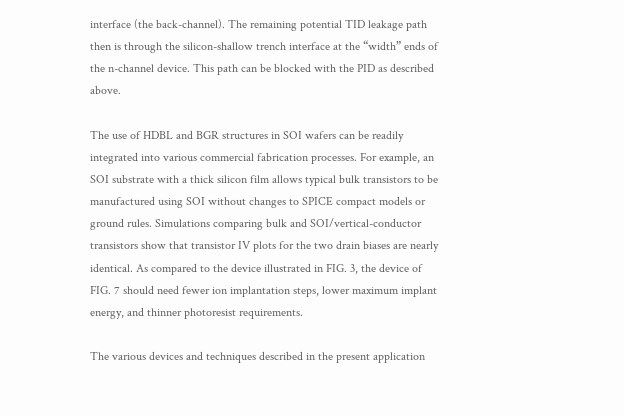interface (the back-channel). The remaining potential TID leakage path then is through the silicon-shallow trench interface at the “width” ends of the n-channel device. This path can be blocked with the PID as described above.

The use of HDBL and BGR structures in SOI wafers can be readily integrated into various commercial fabrication processes. For example, an SOI substrate with a thick silicon film allows typical bulk transistors to be manufactured using SOI without changes to SPICE compact models or ground rules. Simulations comparing bulk and SOI/vertical-conductor transistors show that transistor IV plots for the two drain biases are nearly identical. As compared to the device illustrated in FIG. 3, the device of FIG. 7 should need fewer ion implantation steps, lower maximum implant energy, and thinner photoresist requirements.

The various devices and techniques described in the present application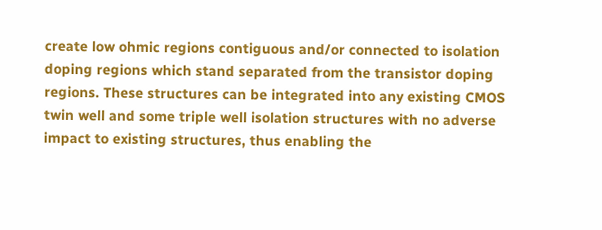create low ohmic regions contiguous and/or connected to isolation doping regions which stand separated from the transistor doping regions. These structures can be integrated into any existing CMOS twin well and some triple well isolation structures with no adverse impact to existing structures, thus enabling the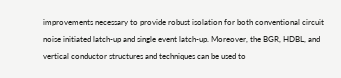improvements necessary to provide robust isolation for both conventional circuit noise initiated latch-up and single event latch-up. Moreover, the BGR, HDBL, and vertical conductor structures and techniques can be used to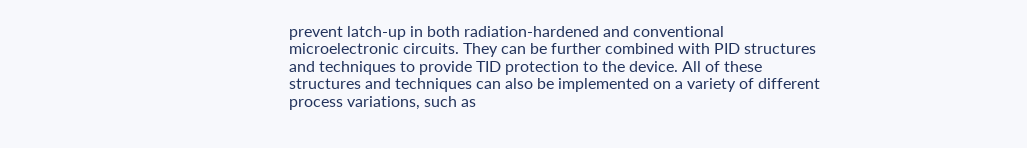prevent latch-up in both radiation-hardened and conventional microelectronic circuits. They can be further combined with PID structures and techniques to provide TID protection to the device. All of these structures and techniques can also be implemented on a variety of different process variations, such as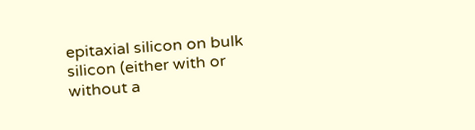epitaxial silicon on bulk silicon (either with or without a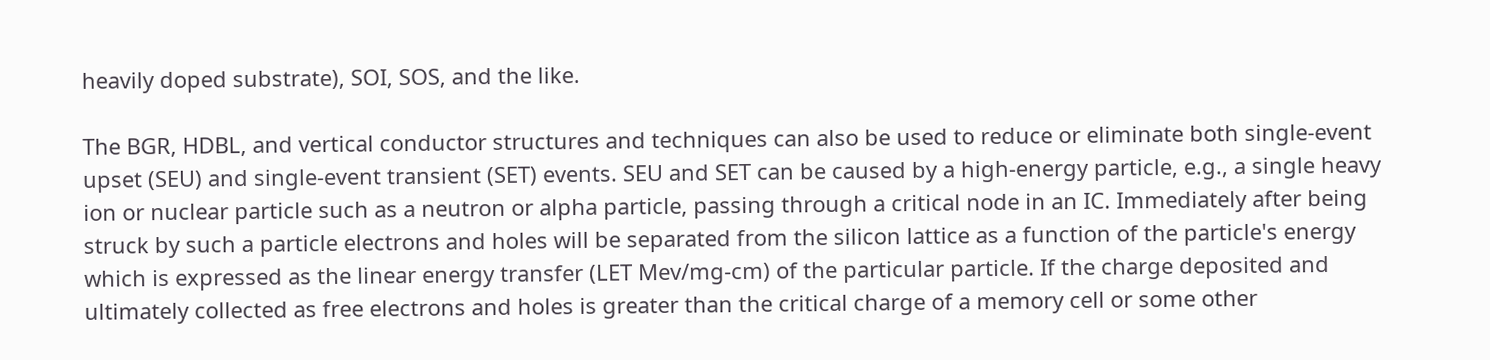heavily doped substrate), SOI, SOS, and the like.

The BGR, HDBL, and vertical conductor structures and techniques can also be used to reduce or eliminate both single-event upset (SEU) and single-event transient (SET) events. SEU and SET can be caused by a high-energy particle, e.g., a single heavy ion or nuclear particle such as a neutron or alpha particle, passing through a critical node in an IC. Immediately after being struck by such a particle electrons and holes will be separated from the silicon lattice as a function of the particle's energy which is expressed as the linear energy transfer (LET Mev/mg-cm) of the particular particle. If the charge deposited and ultimately collected as free electrons and holes is greater than the critical charge of a memory cell or some other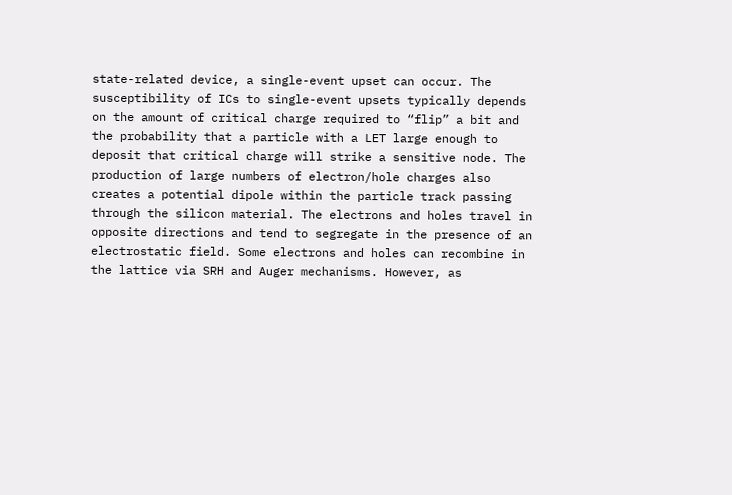state-related device, a single-event upset can occur. The susceptibility of ICs to single-event upsets typically depends on the amount of critical charge required to “flip” a bit and the probability that a particle with a LET large enough to deposit that critical charge will strike a sensitive node. The production of large numbers of electron/hole charges also creates a potential dipole within the particle track passing through the silicon material. The electrons and holes travel in opposite directions and tend to segregate in the presence of an electrostatic field. Some electrons and holes can recombine in the lattice via SRH and Auger mechanisms. However, as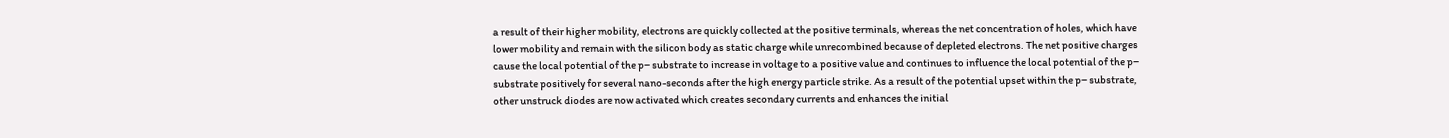a result of their higher mobility, electrons are quickly collected at the positive terminals, whereas the net concentration of holes, which have lower mobility and remain with the silicon body as static charge while unrecombined because of depleted electrons. The net positive charges cause the local potential of the p− substrate to increase in voltage to a positive value and continues to influence the local potential of the p− substrate positively for several nano-seconds after the high energy particle strike. As a result of the potential upset within the p− substrate, other unstruck diodes are now activated which creates secondary currents and enhances the initial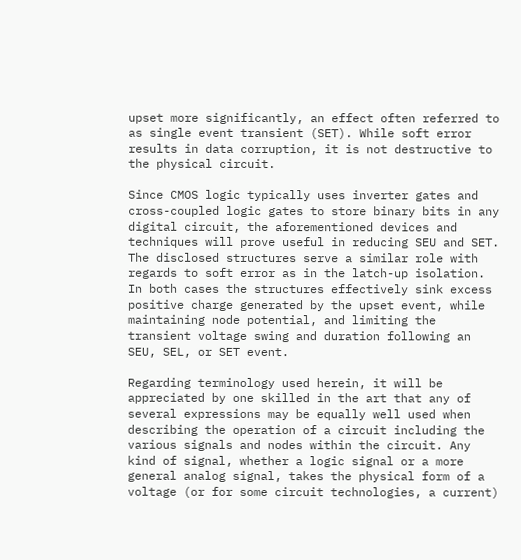upset more significantly, an effect often referred to as single event transient (SET). While soft error results in data corruption, it is not destructive to the physical circuit.

Since CMOS logic typically uses inverter gates and cross-coupled logic gates to store binary bits in any digital circuit, the aforementioned devices and techniques will prove useful in reducing SEU and SET. The disclosed structures serve a similar role with regards to soft error as in the latch-up isolation. In both cases the structures effectively sink excess positive charge generated by the upset event, while maintaining node potential, and limiting the transient voltage swing and duration following an SEU, SEL, or SET event.

Regarding terminology used herein, it will be appreciated by one skilled in the art that any of several expressions may be equally well used when describing the operation of a circuit including the various signals and nodes within the circuit. Any kind of signal, whether a logic signal or a more general analog signal, takes the physical form of a voltage (or for some circuit technologies, a current)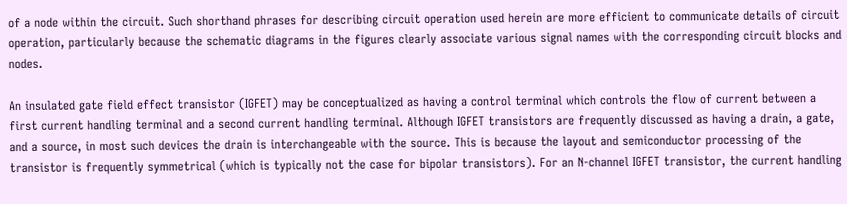of a node within the circuit. Such shorthand phrases for describing circuit operation used herein are more efficient to communicate details of circuit operation, particularly because the schematic diagrams in the figures clearly associate various signal names with the corresponding circuit blocks and nodes.

An insulated gate field effect transistor (IGFET) may be conceptualized as having a control terminal which controls the flow of current between a first current handling terminal and a second current handling terminal. Although IGFET transistors are frequently discussed as having a drain, a gate, and a source, in most such devices the drain is interchangeable with the source. This is because the layout and semiconductor processing of the transistor is frequently symmetrical (which is typically not the case for bipolar transistors). For an N-channel IGFET transistor, the current handling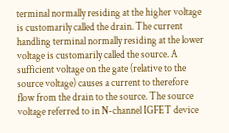terminal normally residing at the higher voltage is customarily called the drain. The current handling terminal normally residing at the lower voltage is customarily called the source. A sufficient voltage on the gate (relative to the source voltage) causes a current to therefore flow from the drain to the source. The source voltage referred to in N-channel IGFET device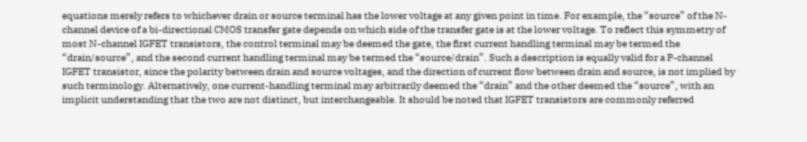equations merely refers to whichever drain or source terminal has the lower voltage at any given point in time. For example, the “source” of the N-channel device of a bi-directional CMOS transfer gate depends on which side of the transfer gate is at the lower voltage. To reflect this symmetry of most N-channel IGFET transistors, the control terminal may be deemed the gate, the first current handling terminal may be termed the “drain/source”, and the second current handling terminal may be termed the “source/drain”. Such a description is equally valid for a P-channel IGFET transistor, since the polarity between drain and source voltages, and the direction of current flow between drain and source, is not implied by such terminology. Alternatively, one current-handling terminal may arbitrarily deemed the “drain” and the other deemed the “source”, with an implicit understanding that the two are not distinct, but interchangeable. It should be noted that IGFET transistors are commonly referred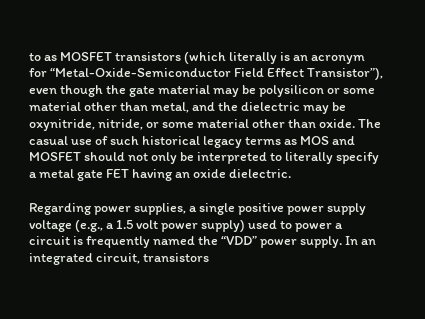to as MOSFET transistors (which literally is an acronym for “Metal-Oxide-Semiconductor Field Effect Transistor”), even though the gate material may be polysilicon or some material other than metal, and the dielectric may be oxynitride, nitride, or some material other than oxide. The casual use of such historical legacy terms as MOS and MOSFET should not only be interpreted to literally specify a metal gate FET having an oxide dielectric.

Regarding power supplies, a single positive power supply voltage (e.g., a 1.5 volt power supply) used to power a circuit is frequently named the “VDD” power supply. In an integrated circuit, transistors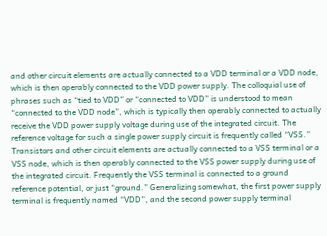and other circuit elements are actually connected to a VDD terminal or a VDD node, which is then operably connected to the VDD power supply. The colloquial use of phrases such as “tied to VDD” or “connected to VDD” is understood to mean “connected to the VDD node”, which is typically then operably connected to actually receive the VDD power supply voltage during use of the integrated circuit. The reference voltage for such a single power supply circuit is frequently called “VSS.” Transistors and other circuit elements are actually connected to a VSS terminal or a VSS node, which is then operably connected to the VSS power supply during use of the integrated circuit. Frequently the VSS terminal is connected to a ground reference potential, or just “ground.” Generalizing somewhat, the first power supply terminal is frequently named “VDD”, and the second power supply terminal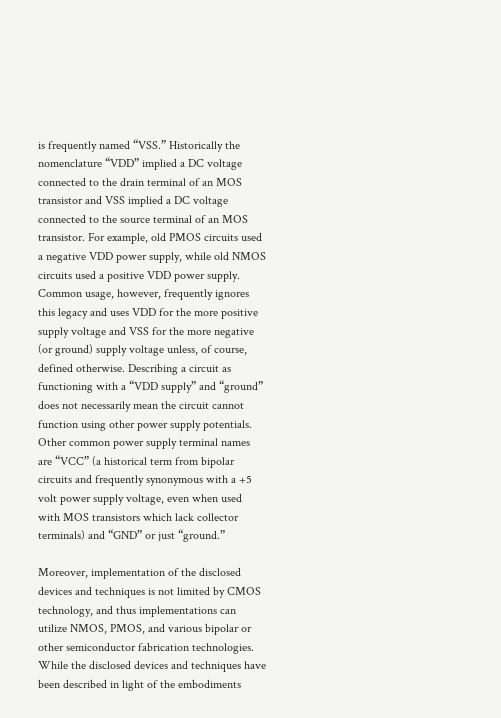is frequently named “VSS.” Historically the nomenclature “VDD” implied a DC voltage connected to the drain terminal of an MOS transistor and VSS implied a DC voltage connected to the source terminal of an MOS transistor. For example, old PMOS circuits used a negative VDD power supply, while old NMOS circuits used a positive VDD power supply. Common usage, however, frequently ignores this legacy and uses VDD for the more positive supply voltage and VSS for the more negative (or ground) supply voltage unless, of course, defined otherwise. Describing a circuit as functioning with a “VDD supply” and “ground” does not necessarily mean the circuit cannot function using other power supply potentials. Other common power supply terminal names are “VCC” (a historical term from bipolar circuits and frequently synonymous with a +5 volt power supply voltage, even when used with MOS transistors which lack collector terminals) and “GND” or just “ground.”

Moreover, implementation of the disclosed devices and techniques is not limited by CMOS technology, and thus implementations can utilize NMOS, PMOS, and various bipolar or other semiconductor fabrication technologies. While the disclosed devices and techniques have been described in light of the embodiments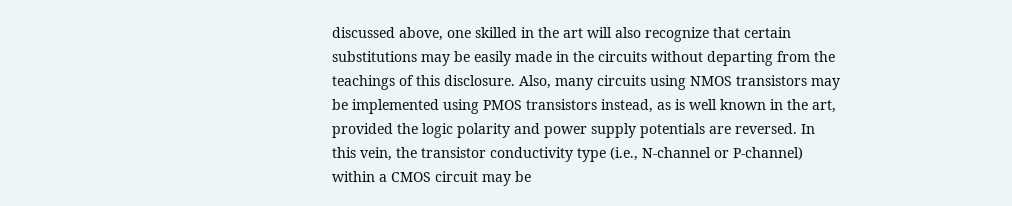discussed above, one skilled in the art will also recognize that certain substitutions may be easily made in the circuits without departing from the teachings of this disclosure. Also, many circuits using NMOS transistors may be implemented using PMOS transistors instead, as is well known in the art, provided the logic polarity and power supply potentials are reversed. In this vein, the transistor conductivity type (i.e., N-channel or P-channel) within a CMOS circuit may be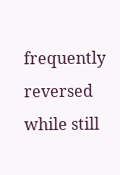frequently reversed while still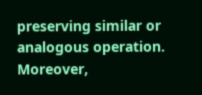preserving similar or analogous operation. Moreover,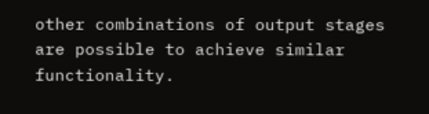other combinations of output stages are possible to achieve similar functionality.